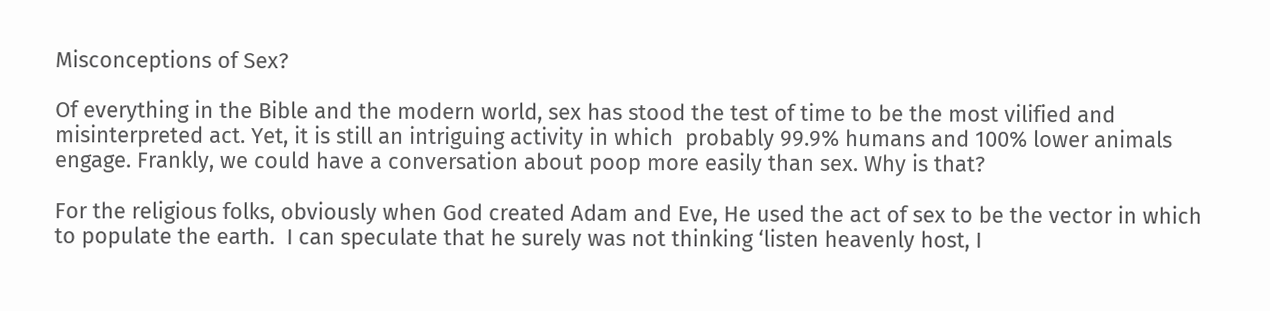Misconceptions of Sex?

Of everything in the Bible and the modern world, sex has stood the test of time to be the most vilified and misinterpreted act. Yet, it is still an intriguing activity in which  probably 99.9% humans and 100% lower animals engage. Frankly, we could have a conversation about poop more easily than sex. Why is that?

For the religious folks, obviously when God created Adam and Eve, He used the act of sex to be the vector in which to populate the earth.  I can speculate that he surely was not thinking ‘listen heavenly host, I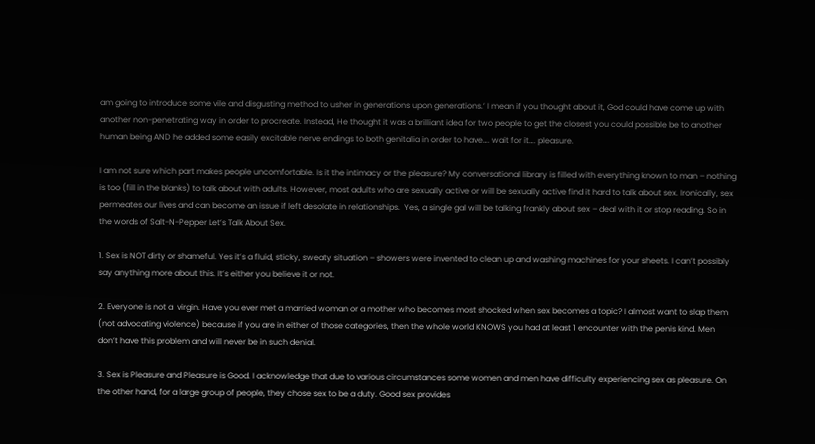am going to introduce some vile and disgusting method to usher in generations upon generations.’ I mean if you thought about it, God could have come up with another non-penetrating way in order to procreate. Instead, He thought it was a brilliant idea for two people to get the closest you could possible be to another human being AND he added some easily excitable nerve endings to both genitalia in order to have…. wait for it…. pleasure.

I am not sure which part makes people uncomfortable. Is it the intimacy or the pleasure? My conversational library is filled with everything known to man – nothing is too (fill in the blanks) to talk about with adults. However, most adults who are sexually active or will be sexually active find it hard to talk about sex. Ironically, sex permeates our lives and can become an issue if left desolate in relationships.  Yes, a single gal will be talking frankly about sex – deal with it or stop reading. So in the words of Salt-N-Pepper Let’s Talk About Sex.

1. Sex is NOT dirty or shameful. Yes it’s a fluid, sticky, sweaty situation – showers were invented to clean up and washing machines for your sheets. I can’t possibly say anything more about this. It’s either you believe it or not.

2. Everyone is not a  virgin. Have you ever met a married woman or a mother who becomes most shocked when sex becomes a topic? I almost want to slap them (not advocating violence) because if you are in either of those categories, then the whole world KNOWS you had at least 1 encounter with the penis kind. Men don’t have this problem and will never be in such denial.

3. Sex is Pleasure and Pleasure is Good. I acknowledge that due to various circumstances some women and men have difficulty experiencing sex as pleasure. On the other hand, for a large group of people, they chose sex to be a duty. Good sex provides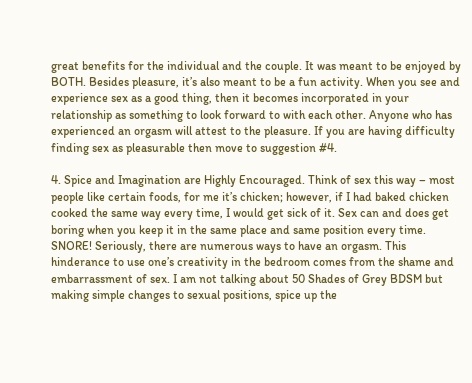great benefits for the individual and the couple. It was meant to be enjoyed by BOTH. Besides pleasure, it’s also meant to be a fun activity. When you see and experience sex as a good thing, then it becomes incorporated in your relationship as something to look forward to with each other. Anyone who has experienced an orgasm will attest to the pleasure. If you are having difficulty finding sex as pleasurable then move to suggestion #4.

4. Spice and Imagination are Highly Encouraged. Think of sex this way – most people like certain foods, for me it’s chicken; however, if I had baked chicken cooked the same way every time, I would get sick of it. Sex can and does get boring when you keep it in the same place and same position every time. SNORE! Seriously, there are numerous ways to have an orgasm. This hinderance to use one’s creativity in the bedroom comes from the shame and embarrassment of sex. I am not talking about 50 Shades of Grey BDSM but making simple changes to sexual positions, spice up the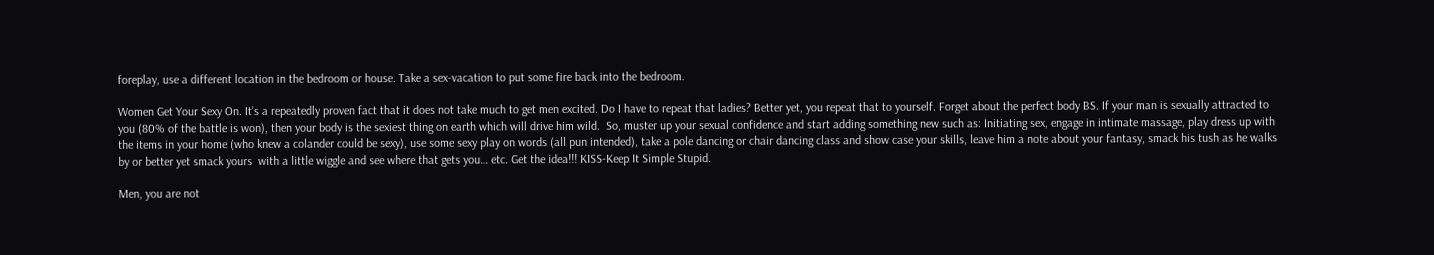foreplay, use a different location in the bedroom or house. Take a sex-vacation to put some fire back into the bedroom.

Women Get Your Sexy On. It’s a repeatedly proven fact that it does not take much to get men excited. Do I have to repeat that ladies? Better yet, you repeat that to yourself. Forget about the perfect body BS. If your man is sexually attracted to you (80% of the battle is won), then your body is the sexiest thing on earth which will drive him wild.  So, muster up your sexual confidence and start adding something new such as: Initiating sex, engage in intimate massage, play dress up with the items in your home (who knew a colander could be sexy), use some sexy play on words (all pun intended), take a pole dancing or chair dancing class and show case your skills, leave him a note about your fantasy, smack his tush as he walks by or better yet smack yours  with a little wiggle and see where that gets you… etc. Get the idea!!! KISS-Keep It Simple Stupid.

Men, you are not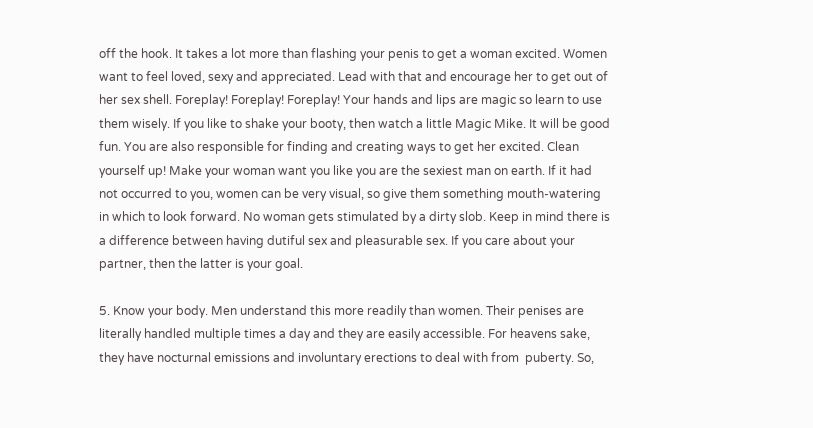off the hook. It takes a lot more than flashing your penis to get a woman excited. Women want to feel loved, sexy and appreciated. Lead with that and encourage her to get out of her sex shell. Foreplay! Foreplay! Foreplay! Your hands and lips are magic so learn to use them wisely. If you like to shake your booty, then watch a little Magic Mike. It will be good fun. You are also responsible for finding and creating ways to get her excited. Clean yourself up! Make your woman want you like you are the sexiest man on earth. If it had not occurred to you, women can be very visual, so give them something mouth-watering in which to look forward. No woman gets stimulated by a dirty slob. Keep in mind there is a difference between having dutiful sex and pleasurable sex. If you care about your partner, then the latter is your goal.

5. Know your body. Men understand this more readily than women. Their penises are literally handled multiple times a day and they are easily accessible. For heavens sake, they have nocturnal emissions and involuntary erections to deal with from  puberty. So,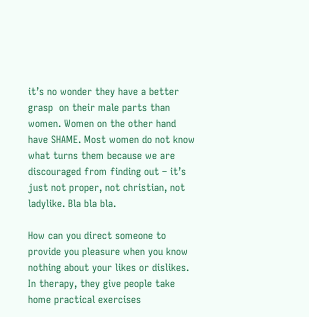it’s no wonder they have a better grasp  on their male parts than women. Women on the other hand have SHAME. Most women do not know what turns them because we are discouraged from finding out – it’s just not proper, not christian, not ladylike. Bla bla bla.

How can you direct someone to provide you pleasure when you know nothing about your likes or dislikes. In therapy, they give people take home practical exercises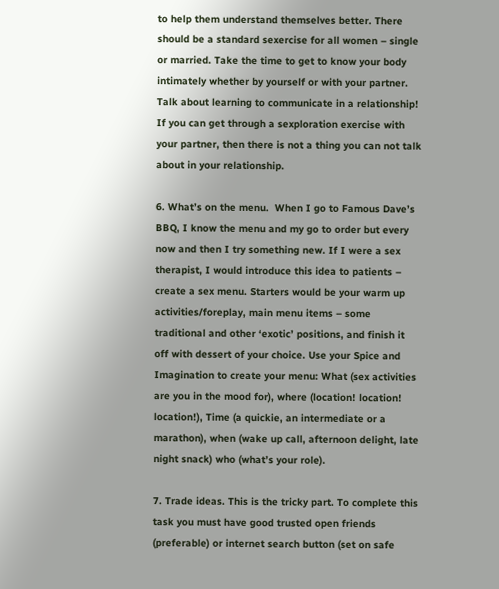to help them understand themselves better. There should be a standard sexercise for all women – single or married. Take the time to get to know your body intimately whether by yourself or with your partner. Talk about learning to communicate in a relationship! If you can get through a sexploration exercise with your partner, then there is not a thing you can not talk about in your relationship.

6. What’s on the menu.  When I go to Famous Dave’s BBQ, I know the menu and my go to order but every now and then I try something new. If I were a sex therapist, I would introduce this idea to patients – create a sex menu. Starters would be your warm up activities/foreplay, main menu items – some traditional and other ‘exotic’ positions, and finish it off with dessert of your choice. Use your Spice and Imagination to create your menu: What (sex activities are you in the mood for), where (location! location! location!), Time (a quickie, an intermediate or a marathon), when (wake up call, afternoon delight, late night snack) who (what’s your role).

7. Trade ideas. This is the tricky part. To complete this task you must have good trusted open friends (preferable) or internet search button (set on safe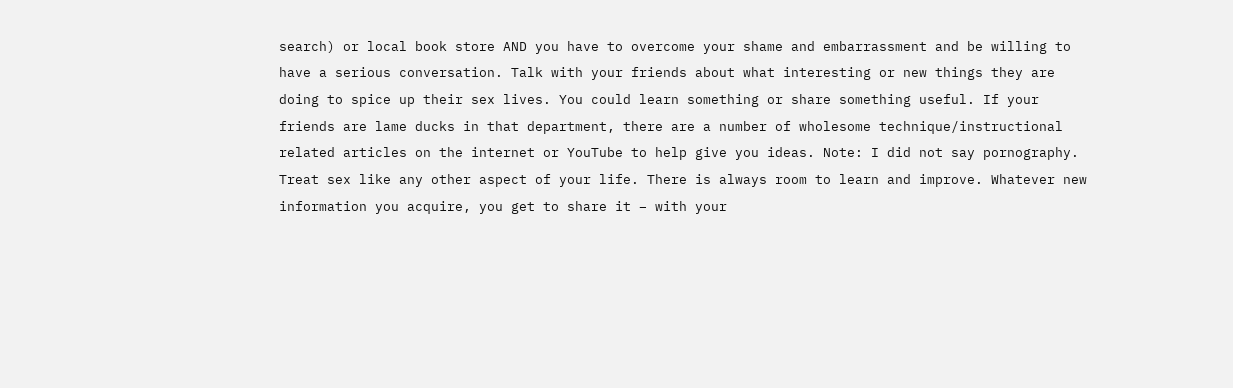search) or local book store AND you have to overcome your shame and embarrassment and be willing to have a serious conversation. Talk with your friends about what interesting or new things they are doing to spice up their sex lives. You could learn something or share something useful. If your friends are lame ducks in that department, there are a number of wholesome technique/instructional related articles on the internet or YouTube to help give you ideas. Note: I did not say pornography.  Treat sex like any other aspect of your life. There is always room to learn and improve. Whatever new information you acquire, you get to share it – with your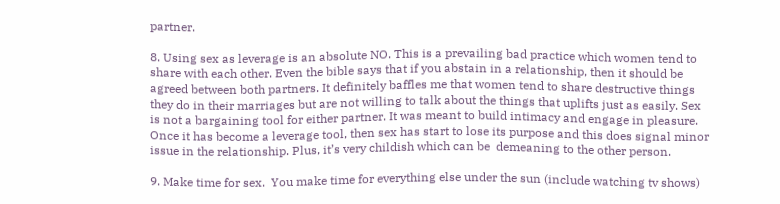partner.

8. Using sex as leverage is an absolute NO. This is a prevailing bad practice which women tend to share with each other. Even the bible says that if you abstain in a relationship, then it should be agreed between both partners. It definitely baffles me that women tend to share destructive things they do in their marriages but are not willing to talk about the things that uplifts just as easily. Sex is not a bargaining tool for either partner. It was meant to build intimacy and engage in pleasure. Once it has become a leverage tool, then sex has start to lose its purpose and this does signal minor issue in the relationship. Plus, it’s very childish which can be  demeaning to the other person.

9. Make time for sex.  You make time for everything else under the sun (include watching tv shows)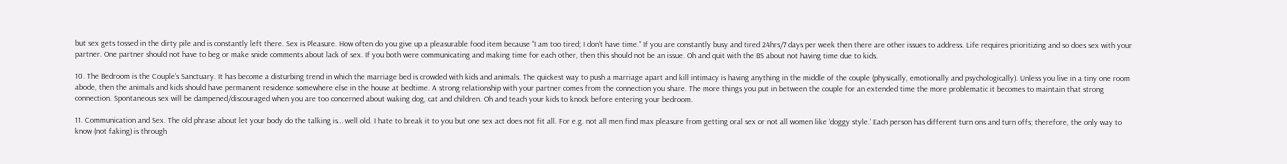but sex gets tossed in the dirty pile and is constantly left there. Sex is Pleasure. How often do you give up a pleasurable food item because “I am too tired; I don’t have time.” If you are constantly busy and tired 24hrs/7 days per week then there are other issues to address. Life requires prioritizing and so does sex with your partner. One partner should not have to beg or make snide comments about lack of sex. If you both were communicating and making time for each other, then this should not be an issue. Oh and quit with the BS about not having time due to kids.

10. The Bedroom is the Couple’s Sanctuary. It has become a disturbing trend in which the marriage bed is crowded with kids and animals. The quickest way to push a marriage apart and kill intimacy is having anything in the middle of the couple (physically, emotionally and psychologically). Unless you live in a tiny one room abode, then the animals and kids should have permanent residence somewhere else in the house at bedtime. A strong relationship with your partner comes from the connection you share. The more things you put in between the couple for an extended time the more problematic it becomes to maintain that strong connection. Spontaneous sex will be dampened/discouraged when you are too concerned about waking dog, cat and children. Oh and teach your kids to knock before entering your bedroom.

11. Communication and Sex. The old phrase about let your body do the talking is… well old. I hate to break it to you but one sex act does not fit all. For e.g. not all men find max pleasure from getting oral sex or not all women like ‘doggy style.’ Each person has different turn ons and turn offs; therefore, the only way to know (not faking) is through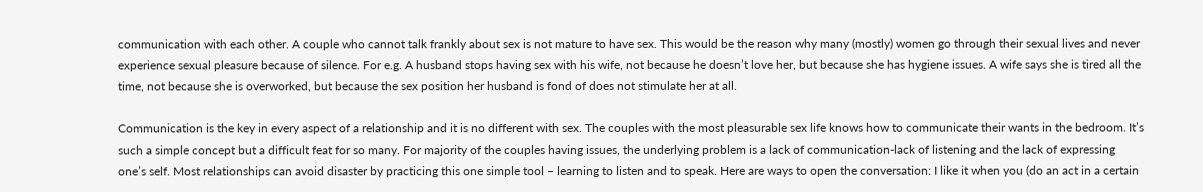communication with each other. A couple who cannot talk frankly about sex is not mature to have sex. This would be the reason why many (mostly) women go through their sexual lives and never experience sexual pleasure because of silence. For e.g. A husband stops having sex with his wife, not because he doesn’t love her, but because she has hygiene issues. A wife says she is tired all the time, not because she is overworked, but because the sex position her husband is fond of does not stimulate her at all.

Communication is the key in every aspect of a relationship and it is no different with sex. The couples with the most pleasurable sex life knows how to communicate their wants in the bedroom. It’s such a simple concept but a difficult feat for so many. For majority of the couples having issues, the underlying problem is a lack of communication-lack of listening and the lack of expressing one’s self. Most relationships can avoid disaster by practicing this one simple tool – learning to listen and to speak. Here are ways to open the conversation: I like it when you (do an act in a certain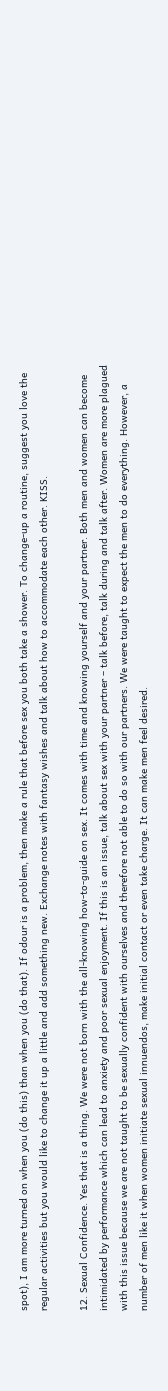spot), I am more turned on when you (do this) than when you (do that). If odour is a problem, then make a rule that before sex you both take a shower. To change-up a routine, suggest you love the regular activities but you would like to change it up a little and add something new. Exchange notes with fantasy wishes and talk about how to accommodate each other. KISS.

12. Sexual Confidence. Yes that is a thing. We were not born with the all-knowing how-to-guide on sex. It comes with time and knowing yourself and your partner. Both men and women can become intimidated by performance which can lead to anxiety and poor sexual enjoyment. If this is an issue, talk about sex with your partner – talk before, talk during and talk after. Women are more plagued with this issue because we are not taught to be sexually confident with ourselves and therefore not able to do so with our partners. We were taught to expect the men to do everything. However, a number of men like it when women initiate sexual innuendos, make initial contact or even take charge. It can make men feel desired.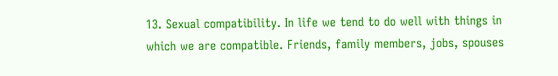13. Sexual compatibility. In life we tend to do well with things in which we are compatible. Friends, family members, jobs, spouses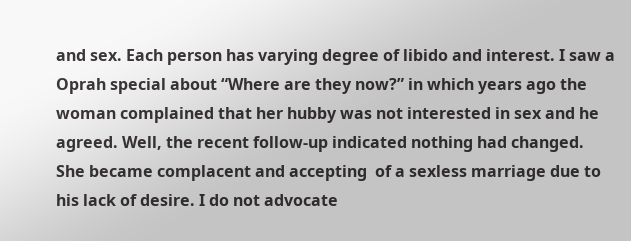and sex. Each person has varying degree of libido and interest. I saw a Oprah special about “Where are they now?” in which years ago the woman complained that her hubby was not interested in sex and he agreed. Well, the recent follow-up indicated nothing had changed. She became complacent and accepting  of a sexless marriage due to his lack of desire. I do not advocate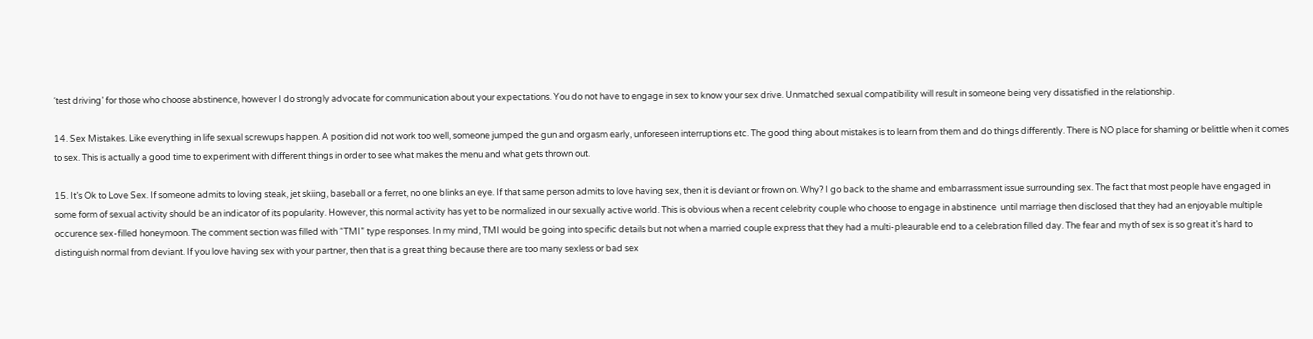‘test driving’ for those who choose abstinence, however I do strongly advocate for communication about your expectations. You do not have to engage in sex to know your sex drive. Unmatched sexual compatibility will result in someone being very dissatisfied in the relationship.

14. Sex Mistakes. Like everything in life sexual screwups happen. A position did not work too well, someone jumped the gun and orgasm early, unforeseen interruptions etc. The good thing about mistakes is to learn from them and do things differently. There is NO place for shaming or belittle when it comes to sex. This is actually a good time to experiment with different things in order to see what makes the menu and what gets thrown out.

15. It’s Ok to Love Sex. If someone admits to loving steak, jet skiing, baseball or a ferret, no one blinks an eye. If that same person admits to love having sex, then it is deviant or frown on. Why? I go back to the shame and embarrassment issue surrounding sex. The fact that most people have engaged in some form of sexual activity should be an indicator of its popularity. However, this normal activity has yet to be normalized in our sexually active world. This is obvious when a recent celebrity couple who choose to engage in abstinence  until marriage then disclosed that they had an enjoyable multiple occurence sex-filled honeymoon. The comment section was filled with “TMI” type responses. In my mind, TMI would be going into specific details but not when a married couple express that they had a multi-pleaurable end to a celebration filled day. The fear and myth of sex is so great it’s hard to distinguish normal from deviant. If you love having sex with your partner, then that is a great thing because there are too many sexless or bad sex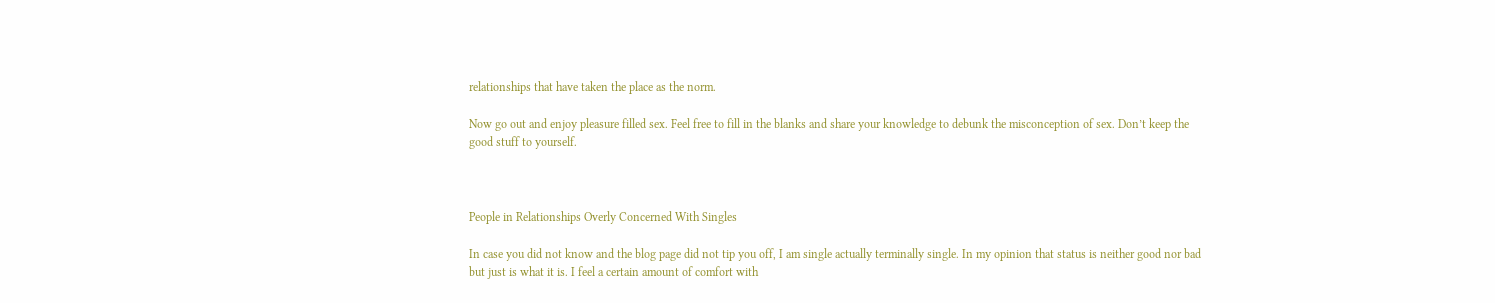relationships that have taken the place as the norm.

Now go out and enjoy pleasure filled sex. Feel free to fill in the blanks and share your knowledge to debunk the misconception of sex. Don’t keep the good stuff to yourself.



People in Relationships Overly Concerned With Singles

In case you did not know and the blog page did not tip you off, I am single actually terminally single. In my opinion that status is neither good nor bad but just is what it is. I feel a certain amount of comfort with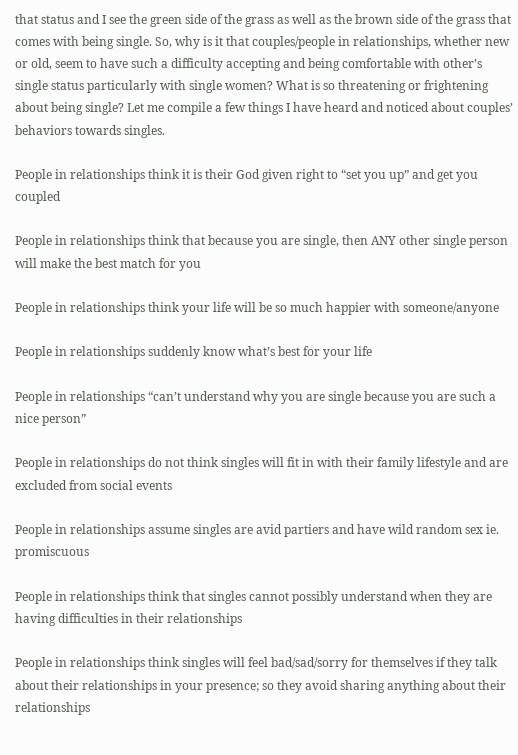that status and I see the green side of the grass as well as the brown side of the grass that comes with being single. So, why is it that couples/people in relationships, whether new or old, seem to have such a difficulty accepting and being comfortable with other’s single status particularly with single women? What is so threatening or frightening about being single? Let me compile a few things I have heard and noticed about couples’ behaviors towards singles.

People in relationships think it is their God given right to “set you up” and get you coupled

People in relationships think that because you are single, then ANY other single person will make the best match for you

People in relationships think your life will be so much happier with someone/anyone

People in relationships suddenly know what’s best for your life

People in relationships “can’t understand why you are single because you are such a nice person”

People in relationships do not think singles will fit in with their family lifestyle and are excluded from social events

People in relationships assume singles are avid partiers and have wild random sex ie. promiscuous

People in relationships think that singles cannot possibly understand when they are having difficulties in their relationships

People in relationships think singles will feel bad/sad/sorry for themselves if they talk about their relationships in your presence; so they avoid sharing anything about their relationships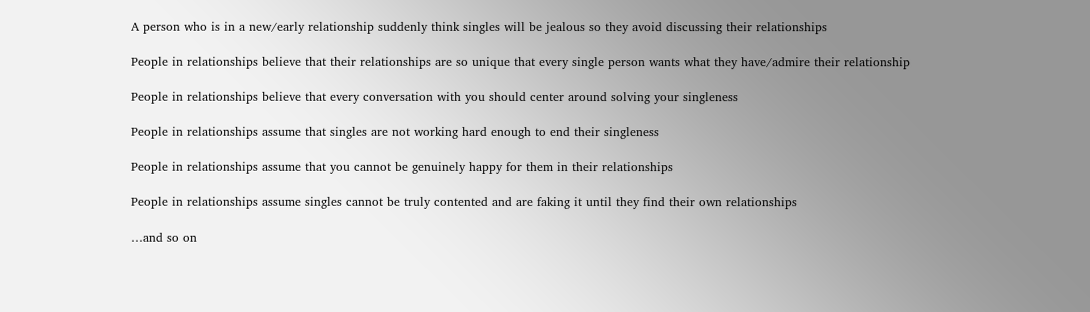A person who is in a new/early relationship suddenly think singles will be jealous so they avoid discussing their relationships

People in relationships believe that their relationships are so unique that every single person wants what they have/admire their relationship

People in relationships believe that every conversation with you should center around solving your singleness

People in relationships assume that singles are not working hard enough to end their singleness

People in relationships assume that you cannot be genuinely happy for them in their relationships

People in relationships assume singles cannot be truly contented and are faking it until they find their own relationships

…and so on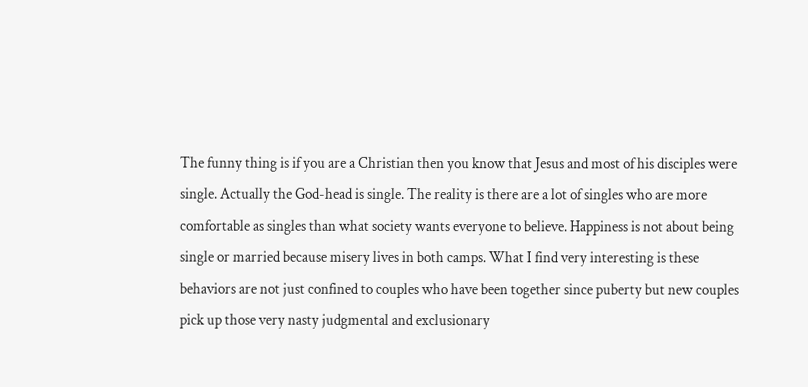The funny thing is if you are a Christian then you know that Jesus and most of his disciples were single. Actually the God-head is single. The reality is there are a lot of singles who are more comfortable as singles than what society wants everyone to believe. Happiness is not about being single or married because misery lives in both camps. What I find very interesting is these behaviors are not just confined to couples who have been together since puberty but new couples pick up those very nasty judgmental and exclusionary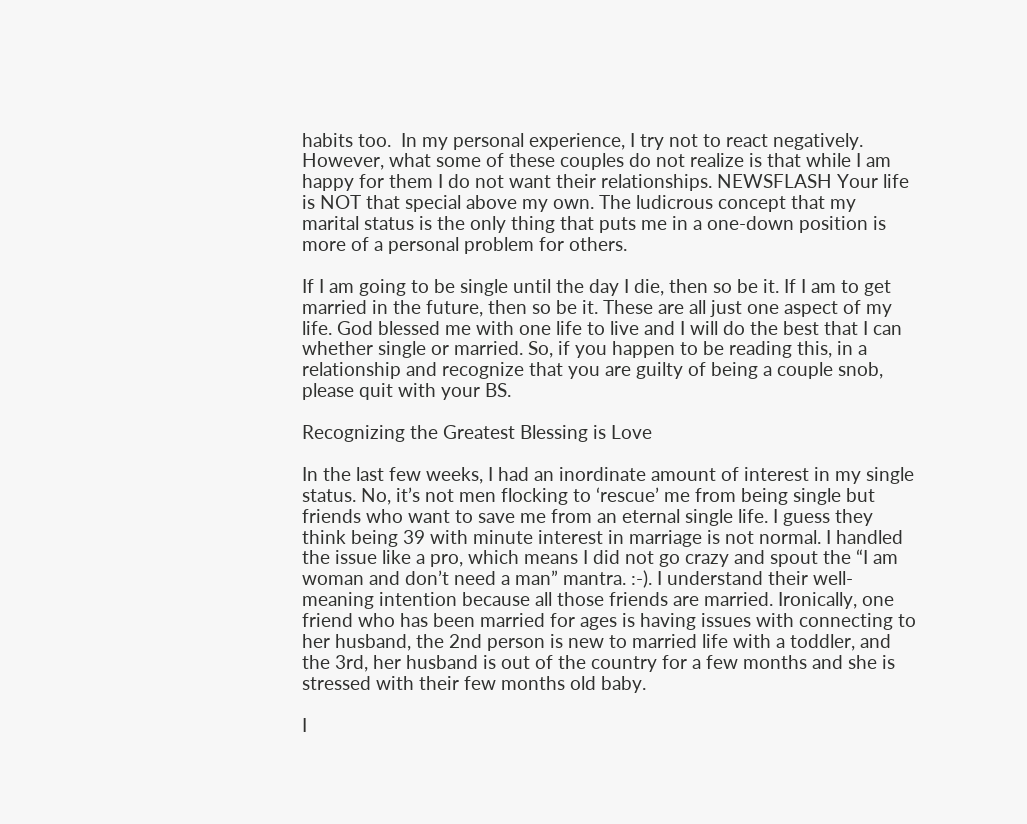habits too.  In my personal experience, I try not to react negatively. However, what some of these couples do not realize is that while I am happy for them I do not want their relationships. NEWSFLASH Your life is NOT that special above my own. The ludicrous concept that my marital status is the only thing that puts me in a one-down position is more of a personal problem for others.

If I am going to be single until the day I die, then so be it. If I am to get married in the future, then so be it. These are all just one aspect of my life. God blessed me with one life to live and I will do the best that I can whether single or married. So, if you happen to be reading this, in a relationship and recognize that you are guilty of being a couple snob, please quit with your BS.

Recognizing the Greatest Blessing is Love

In the last few weeks, I had an inordinate amount of interest in my single status. No, it’s not men flocking to ‘rescue’ me from being single but friends who want to save me from an eternal single life. I guess they think being 39 with minute interest in marriage is not normal. I handled the issue like a pro, which means I did not go crazy and spout the “I am woman and don’t need a man” mantra. :-). I understand their well-meaning intention because all those friends are married. Ironically, one friend who has been married for ages is having issues with connecting to her husband, the 2nd person is new to married life with a toddler, and the 3rd, her husband is out of the country for a few months and she is stressed with their few months old baby.

I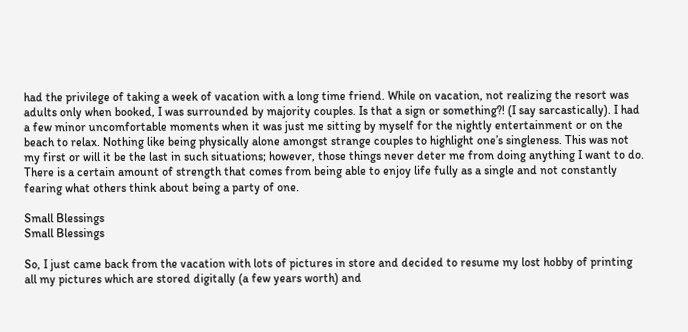had the privilege of taking a week of vacation with a long time friend. While on vacation, not realizing the resort was adults only when booked, I was surrounded by majority couples. Is that a sign or something?! (I say sarcastically). I had a few minor uncomfortable moments when it was just me sitting by myself for the nightly entertainment or on the beach to relax. Nothing like being physically alone amongst strange couples to highlight one’s singleness. This was not my first or will it be the last in such situations; however, those things never deter me from doing anything I want to do. There is a certain amount of strength that comes from being able to enjoy life fully as a single and not constantly fearing what others think about being a party of one.

Small Blessings
Small Blessings

So, I just came back from the vacation with lots of pictures in store and decided to resume my lost hobby of printing all my pictures which are stored digitally (a few years worth) and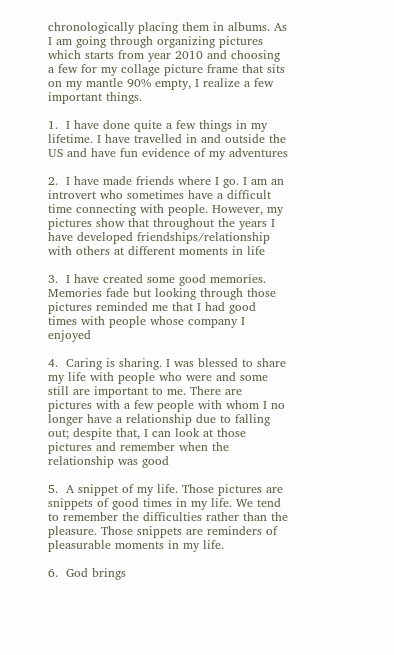chronologically placing them in albums. As I am going through organizing pictures which starts from year 2010 and choosing a few for my collage picture frame that sits on my mantle 90% empty, I realize a few important things.

1.  I have done quite a few things in my lifetime. I have travelled in and outside the US and have fun evidence of my adventures

2.  I have made friends where I go. I am an introvert who sometimes have a difficult time connecting with people. However, my pictures show that throughout the years I have developed friendships/relationship with others at different moments in life

3.  I have created some good memories. Memories fade but looking through those pictures reminded me that I had good times with people whose company I enjoyed

4.  Caring is sharing. I was blessed to share my life with people who were and some still are important to me. There are pictures with a few people with whom I no longer have a relationship due to falling out; despite that, I can look at those pictures and remember when the relationship was good

5.  A snippet of my life. Those pictures are snippets of good times in my life. We tend to remember the difficulties rather than the pleasure. Those snippets are reminders of pleasurable moments in my life.

6.  God brings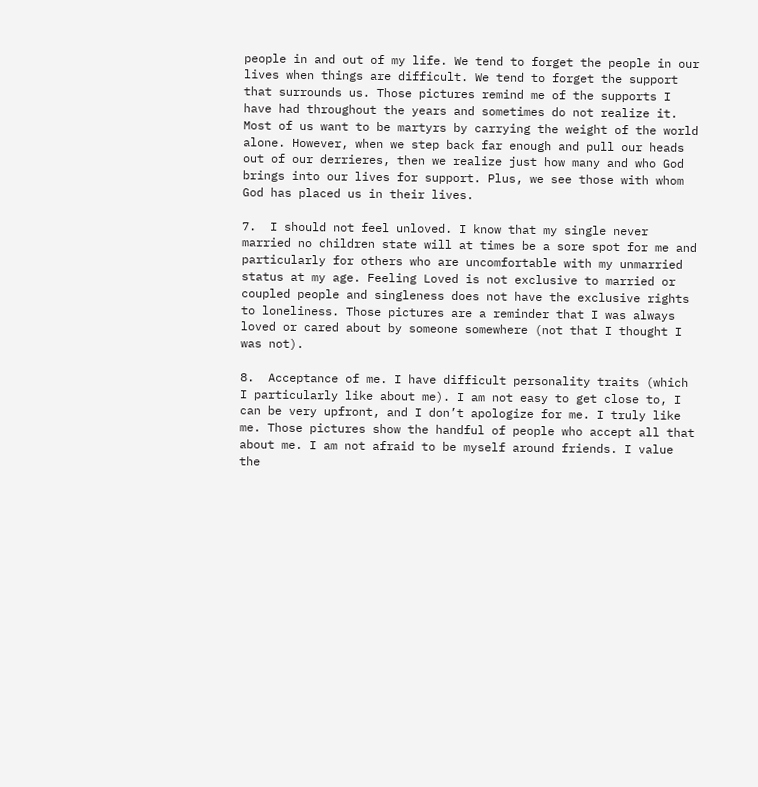people in and out of my life. We tend to forget the people in our lives when things are difficult. We tend to forget the support that surrounds us. Those pictures remind me of the supports I have had throughout the years and sometimes do not realize it. Most of us want to be martyrs by carrying the weight of the world alone. However, when we step back far enough and pull our heads out of our derrieres, then we realize just how many and who God brings into our lives for support. Plus, we see those with whom God has placed us in their lives.

7.  I should not feel unloved. I know that my single never married no children state will at times be a sore spot for me and particularly for others who are uncomfortable with my unmarried status at my age. Feeling Loved is not exclusive to married or coupled people and singleness does not have the exclusive rights to loneliness. Those pictures are a reminder that I was always loved or cared about by someone somewhere (not that I thought I was not).

8.  Acceptance of me. I have difficult personality traits (which I particularly like about me). I am not easy to get close to, I can be very upfront, and I don’t apologize for me. I truly like me. Those pictures show the handful of people who accept all that about me. I am not afraid to be myself around friends. I value the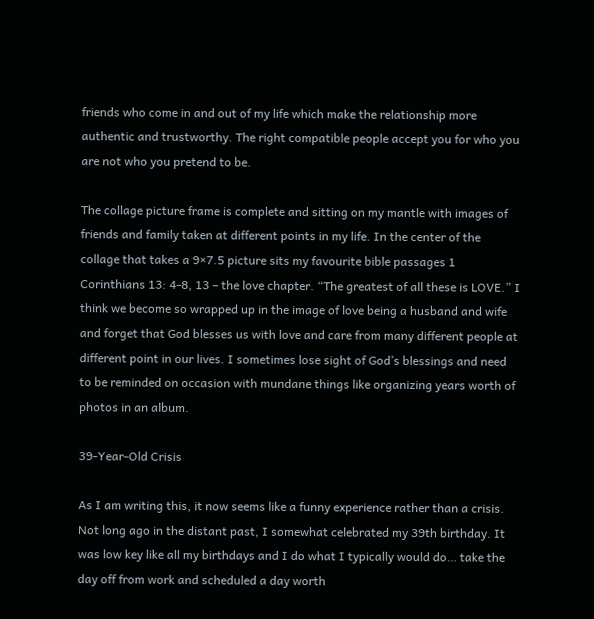friends who come in and out of my life which make the relationship more authentic and trustworthy. The right compatible people accept you for who you are not who you pretend to be.

The collage picture frame is complete and sitting on my mantle with images of friends and family taken at different points in my life. In the center of the collage that takes a 9×7.5 picture sits my favourite bible passages 1 Corinthians 13: 4-8, 13 – the love chapter. “The greatest of all these is LOVE.” I think we become so wrapped up in the image of love being a husband and wife and forget that God blesses us with love and care from many different people at different point in our lives. I sometimes lose sight of God’s blessings and need to be reminded on occasion with mundane things like organizing years worth of photos in an album.

39-Year-Old Crisis

As I am writing this, it now seems like a funny experience rather than a crisis. Not long ago in the distant past, I somewhat celebrated my 39th birthday. It was low key like all my birthdays and I do what I typically would do… take the day off from work and scheduled a day worth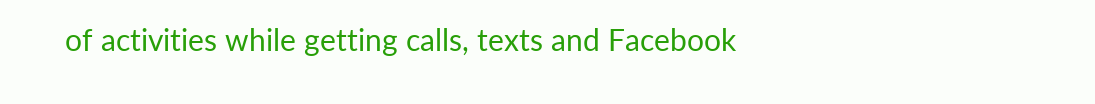of activities while getting calls, texts and Facebook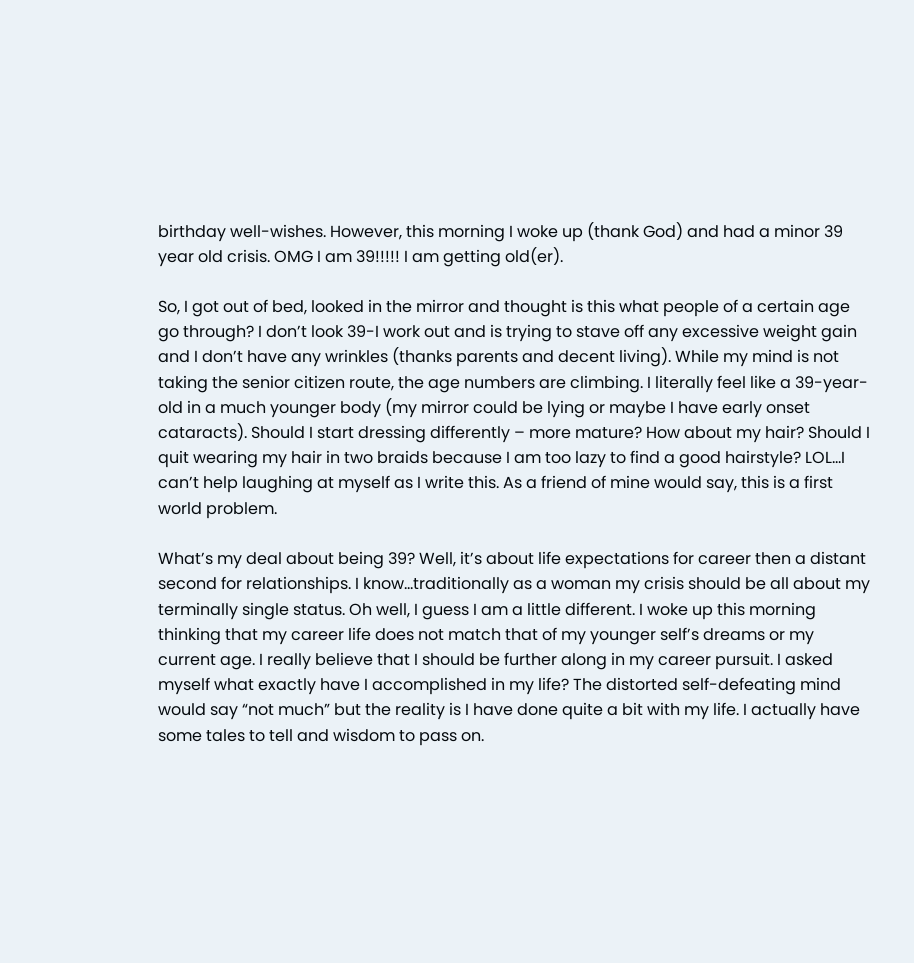birthday well-wishes. However, this morning I woke up (thank God) and had a minor 39 year old crisis. OMG I am 39!!!!! I am getting old(er).

So, I got out of bed, looked in the mirror and thought is this what people of a certain age go through? I don’t look 39-I work out and is trying to stave off any excessive weight gain and I don’t have any wrinkles (thanks parents and decent living). While my mind is not taking the senior citizen route, the age numbers are climbing. I literally feel like a 39-year-old in a much younger body (my mirror could be lying or maybe I have early onset cataracts). Should I start dressing differently – more mature? How about my hair? Should I quit wearing my hair in two braids because I am too lazy to find a good hairstyle? LOL…I can’t help laughing at myself as I write this. As a friend of mine would say, this is a first world problem.

What’s my deal about being 39? Well, it’s about life expectations for career then a distant second for relationships. I know…traditionally as a woman my crisis should be all about my terminally single status. Oh well, I guess I am a little different. I woke up this morning thinking that my career life does not match that of my younger self’s dreams or my current age. I really believe that I should be further along in my career pursuit. I asked myself what exactly have I accomplished in my life? The distorted self-defeating mind would say “not much” but the reality is I have done quite a bit with my life. I actually have some tales to tell and wisdom to pass on.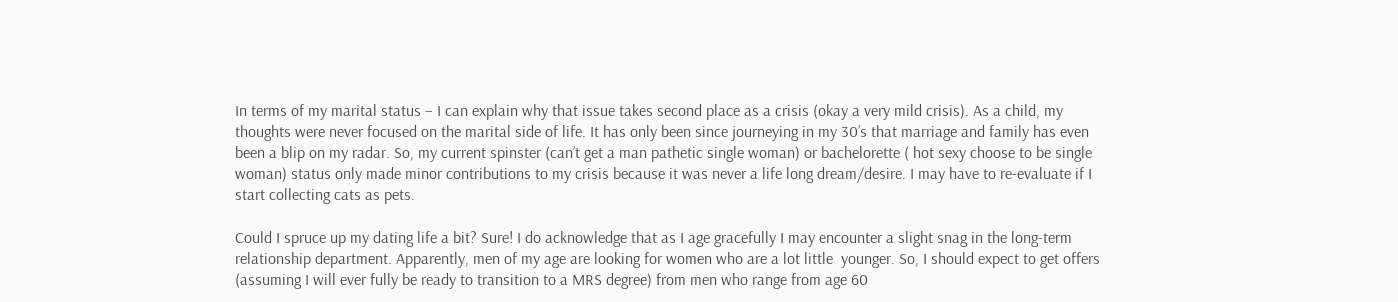In terms of my marital status – I can explain why that issue takes second place as a crisis (okay a very mild crisis). As a child, my thoughts were never focused on the marital side of life. It has only been since journeying in my 30’s that marriage and family has even been a blip on my radar. So, my current spinster (can’t get a man pathetic single woman) or bachelorette ( hot sexy choose to be single woman) status only made minor contributions to my crisis because it was never a life long dream/desire. I may have to re-evaluate if I start collecting cats as pets.

Could I spruce up my dating life a bit? Sure! I do acknowledge that as I age gracefully I may encounter a slight snag in the long-term relationship department. Apparently, men of my age are looking for women who are a lot little  younger. So, I should expect to get offers (assuming I will ever fully be ready to transition to a MRS degree) from men who range from age 60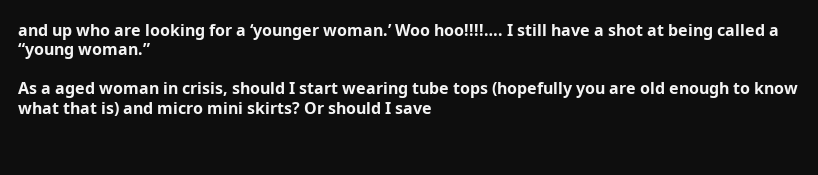and up who are looking for a ‘younger woman.’ Woo hoo!!!!…. I still have a shot at being called a “young woman.”

As a aged woman in crisis, should I start wearing tube tops (hopefully you are old enough to know what that is) and micro mini skirts? Or should I save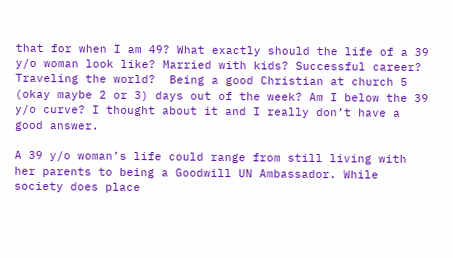that for when I am 49? What exactly should the life of a 39 y/o woman look like? Married with kids? Successful career? Traveling the world?  Being a good Christian at church 5 (okay maybe 2 or 3) days out of the week? Am I below the 39 y/o curve? I thought about it and I really don’t have a good answer.

A 39 y/o woman’s life could range from still living with her parents to being a Goodwill UN Ambassador. While society does place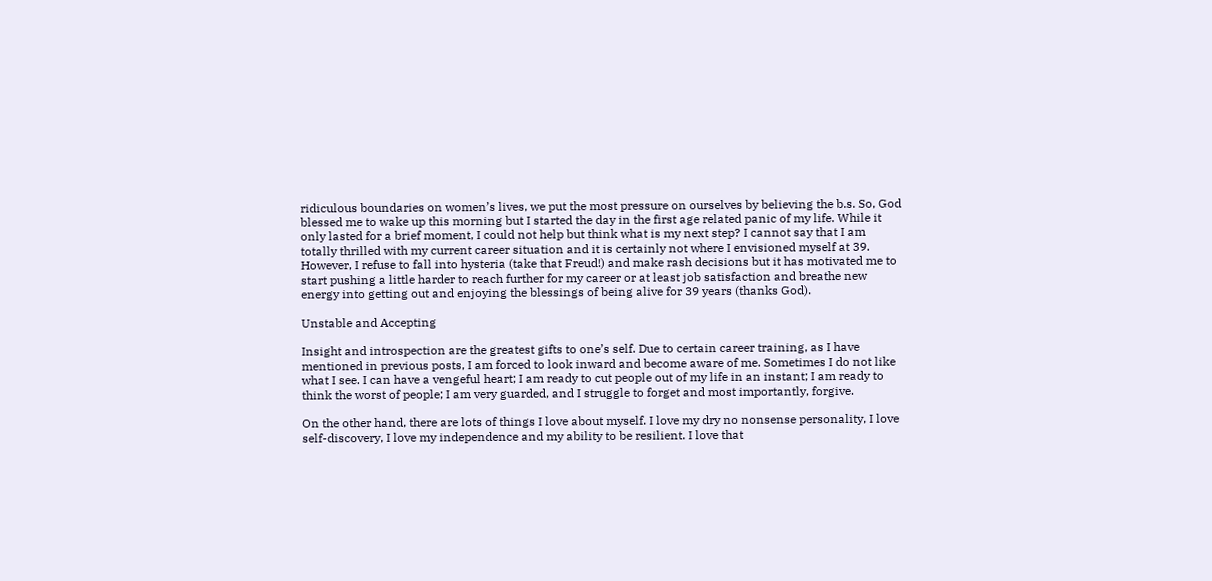ridiculous boundaries on women’s lives, we put the most pressure on ourselves by believing the b.s. So, God blessed me to wake up this morning but I started the day in the first age related panic of my life. While it only lasted for a brief moment, I could not help but think what is my next step? I cannot say that I am totally thrilled with my current career situation and it is certainly not where I envisioned myself at 39. However, I refuse to fall into hysteria (take that Freud!) and make rash decisions but it has motivated me to start pushing a little harder to reach further for my career or at least job satisfaction and breathe new energy into getting out and enjoying the blessings of being alive for 39 years (thanks God).

Unstable and Accepting

Insight and introspection are the greatest gifts to one’s self. Due to certain career training, as I have mentioned in previous posts, I am forced to look inward and become aware of me. Sometimes I do not like what I see. I can have a vengeful heart; I am ready to cut people out of my life in an instant; I am ready to think the worst of people; I am very guarded, and I struggle to forget and most importantly, forgive.

On the other hand, there are lots of things I love about myself. I love my dry no nonsense personality, I love self-discovery, I love my independence and my ability to be resilient. I love that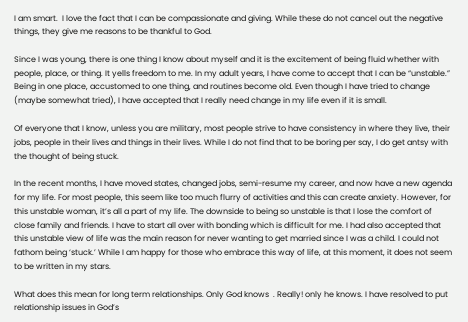I am smart.  I love the fact that I can be compassionate and giving. While these do not cancel out the negative things, they give me reasons to be thankful to God.

Since I was young, there is one thing I know about myself and it is the excitement of being fluid whether with people, place, or thing. It yells freedom to me. In my adult years, I have come to accept that I can be “unstable.” Being in one place, accustomed to one thing, and routines become old. Even though I have tried to change (maybe somewhat tried), I have accepted that I really need change in my life even if it is small.

Of everyone that I know, unless you are military, most people strive to have consistency in where they live, their jobs, people in their lives and things in their lives. While I do not find that to be boring per say, I do get antsy with the thought of being stuck.

In the recent months, I have moved states, changed jobs, semi-resume my career, and now have a new agenda for my life. For most people, this seem like too much flurry of activities and this can create anxiety. However, for this unstable woman, it’s all a part of my life. The downside to being so unstable is that I lose the comfort of close family and friends. I have to start all over with bonding which is difficult for me. I had also accepted that this unstable view of life was the main reason for never wanting to get married since I was a child. I could not fathom being ‘stuck.’ While I am happy for those who embrace this way of life, at this moment, it does not seem to be written in my stars.

What does this mean for long term relationships. Only God knows  . Really! only he knows. I have resolved to put relationship issues in God’s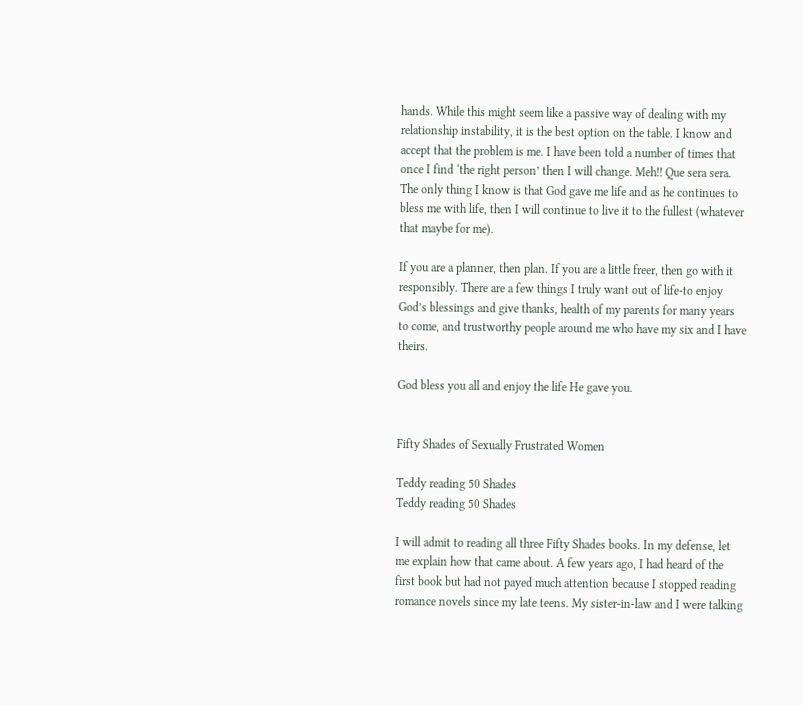hands. While this might seem like a passive way of dealing with my relationship instability, it is the best option on the table. I know and accept that the problem is me. I have been told a number of times that once I find ‘the right person’ then I will change. Meh!! Que sera sera. The only thing I know is that God gave me life and as he continues to bless me with life, then I will continue to live it to the fullest (whatever that maybe for me).

If you are a planner, then plan. If you are a little freer, then go with it responsibly. There are a few things I truly want out of life-to enjoy God’s blessings and give thanks, health of my parents for many years to come, and trustworthy people around me who have my six and I have theirs.

God bless you all and enjoy the life He gave you.


Fifty Shades of Sexually Frustrated Women

Teddy reading 50 Shades
Teddy reading 50 Shades

I will admit to reading all three Fifty Shades books. In my defense, let me explain how that came about. A few years ago, I had heard of the first book but had not payed much attention because I stopped reading romance novels since my late teens. My sister-in-law and I were talking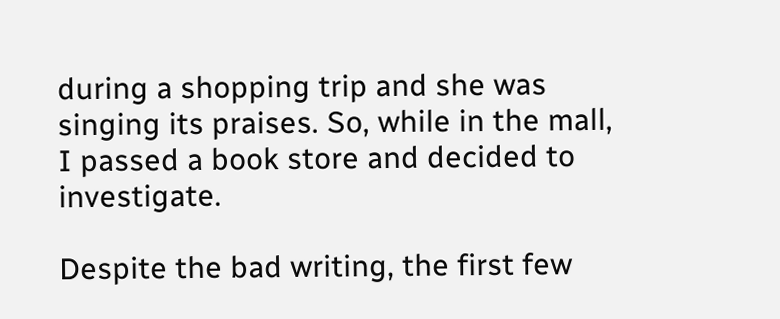during a shopping trip and she was singing its praises. So, while in the mall, I passed a book store and decided to investigate.

Despite the bad writing, the first few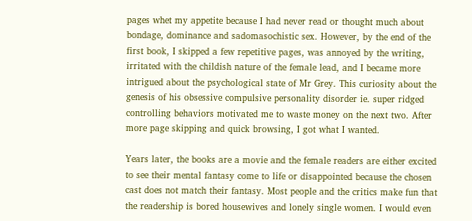pages whet my appetite because I had never read or thought much about bondage, dominance and sadomasochistic sex. However, by the end of the first book, I skipped a few repetitive pages, was annoyed by the writing, irritated with the childish nature of the female lead, and I became more intrigued about the psychological state of Mr Grey. This curiosity about the genesis of his obsessive compulsive personality disorder ie. super ridged controlling behaviors motivated me to waste money on the next two. After more page skipping and quick browsing, I got what I wanted.

Years later, the books are a movie and the female readers are either excited to see their mental fantasy come to life or disappointed because the chosen cast does not match their fantasy. Most people and the critics make fun that the readership is bored housewives and lonely single women. I would even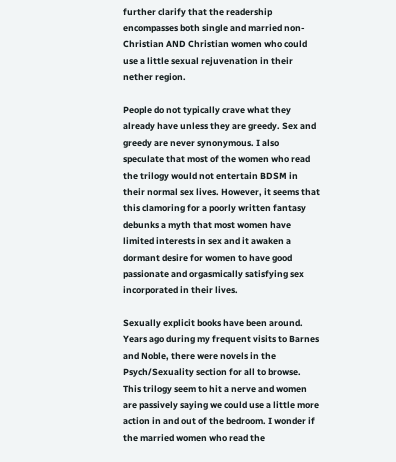further clarify that the readership encompasses both single and married non-Christian AND Christian women who could use a little sexual rejuvenation in their nether region.

People do not typically crave what they already have unless they are greedy. Sex and greedy are never synonymous. I also speculate that most of the women who read the trilogy would not entertain BDSM in their normal sex lives. However, it seems that this clamoring for a poorly written fantasy debunks a myth that most women have limited interests in sex and it awaken a dormant desire for women to have good passionate and orgasmically satisfying sex incorporated in their lives.

Sexually explicit books have been around. Years ago during my frequent visits to Barnes and Noble, there were novels in the Psych/Sexuality section for all to browse. This trilogy seem to hit a nerve and women are passively saying we could use a little more action in and out of the bedroom. I wonder if the married women who read the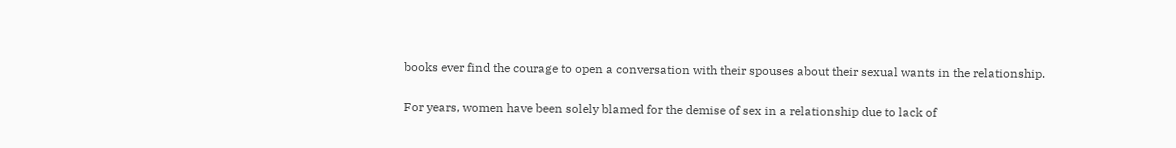books ever find the courage to open a conversation with their spouses about their sexual wants in the relationship.

For years, women have been solely blamed for the demise of sex in a relationship due to lack of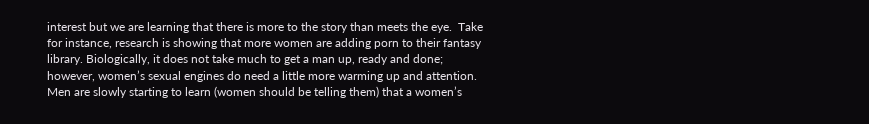interest but we are learning that there is more to the story than meets the eye.  Take for instance, research is showing that more women are adding porn to their fantasy library. Biologically, it does not take much to get a man up, ready and done; however, women’s sexual engines do need a little more warming up and attention. Men are slowly starting to learn (women should be telling them) that a women’s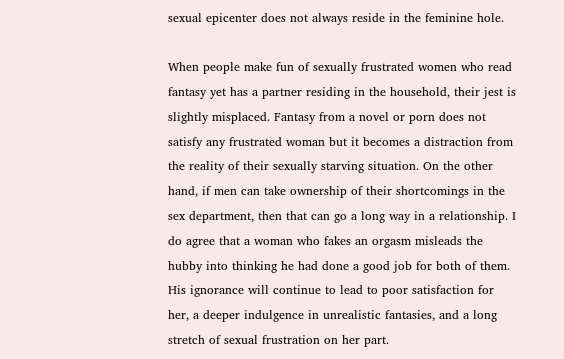sexual epicenter does not always reside in the feminine hole.

When people make fun of sexually frustrated women who read fantasy yet has a partner residing in the household, their jest is slightly misplaced. Fantasy from a novel or porn does not satisfy any frustrated woman but it becomes a distraction from the reality of their sexually starving situation. On the other hand, if men can take ownership of their shortcomings in the sex department, then that can go a long way in a relationship. I do agree that a woman who fakes an orgasm misleads the hubby into thinking he had done a good job for both of them. His ignorance will continue to lead to poor satisfaction for her, a deeper indulgence in unrealistic fantasies, and a long stretch of sexual frustration on her part.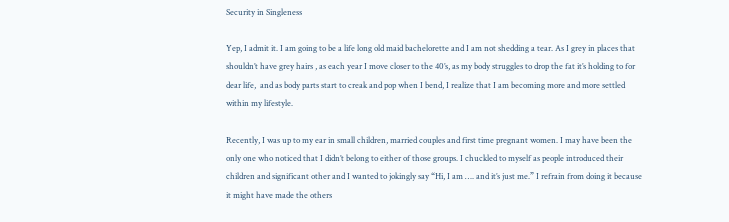Security in Singleness

Yep, I admit it. I am going to be a life long old maid bachelorette and I am not shedding a tear. As I grey in places that shouldn’t have grey hairs , as each year I move closer to the 40’s, as my body struggles to drop the fat it’s holding to for dear life,  and as body parts start to creak and pop when I bend, I realize that I am becoming more and more settled within my lifestyle.

Recently, I was up to my ear in small children, married couples and first time pregnant women. I may have been the only one who noticed that I didn’t belong to either of those groups. I chuckled to myself as people introduced their children and significant other and I wanted to jokingly say “Hi, I am …. and it’s just me.” I refrain from doing it because it might have made the others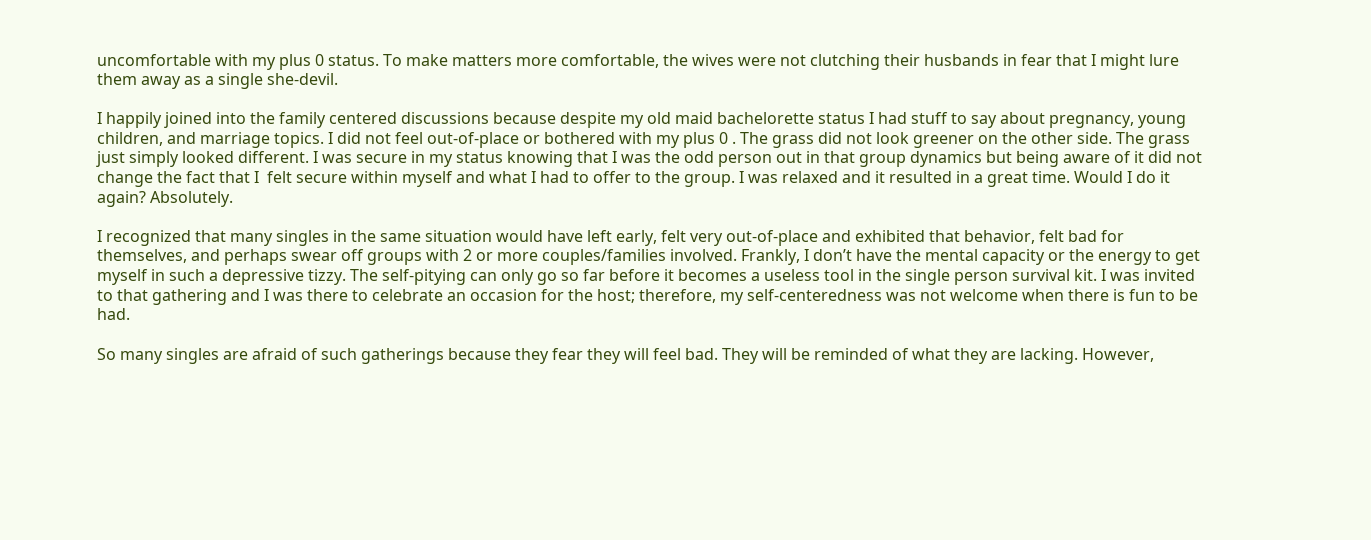uncomfortable with my plus 0 status. To make matters more comfortable, the wives were not clutching their husbands in fear that I might lure them away as a single she-devil.

I happily joined into the family centered discussions because despite my old maid bachelorette status I had stuff to say about pregnancy, young children, and marriage topics. I did not feel out-of-place or bothered with my plus 0 . The grass did not look greener on the other side. The grass just simply looked different. I was secure in my status knowing that I was the odd person out in that group dynamics but being aware of it did not change the fact that I  felt secure within myself and what I had to offer to the group. I was relaxed and it resulted in a great time. Would I do it again? Absolutely.

I recognized that many singles in the same situation would have left early, felt very out-of-place and exhibited that behavior, felt bad for themselves, and perhaps swear off groups with 2 or more couples/families involved. Frankly, I don’t have the mental capacity or the energy to get myself in such a depressive tizzy. The self-pitying can only go so far before it becomes a useless tool in the single person survival kit. I was invited to that gathering and I was there to celebrate an occasion for the host; therefore, my self-centeredness was not welcome when there is fun to be had.

So many singles are afraid of such gatherings because they fear they will feel bad. They will be reminded of what they are lacking. However,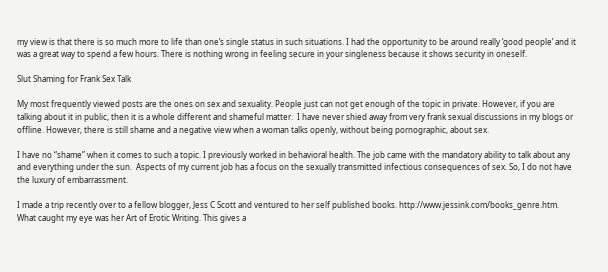my view is that there is so much more to life than one’s single status in such situations. I had the opportunity to be around really ‘good people’ and it was a great way to spend a few hours. There is nothing wrong in feeling secure in your singleness because it shows security in oneself.

Slut Shaming for Frank Sex Talk

My most frequently viewed posts are the ones on sex and sexuality. People just can not get enough of the topic in private. However, if you are talking about it in public, then it is a whole different and shameful matter.  I have never shied away from very frank sexual discussions in my blogs or offline. However, there is still shame and a negative view when a woman talks openly, without being pornographic, about sex.

I have no “shame” when it comes to such a topic. I previously worked in behavioral health. The job came with the mandatory ability to talk about any and everything under the sun.  Aspects of my current job has a focus on the sexually transmitted infectious consequences of sex. So, I do not have the luxury of embarrassment.

I made a trip recently over to a fellow blogger, Jess C Scott and ventured to her self published books. http://www.jessink.com/books_genre.htm.  What caught my eye was her Art of Erotic Writing. This gives a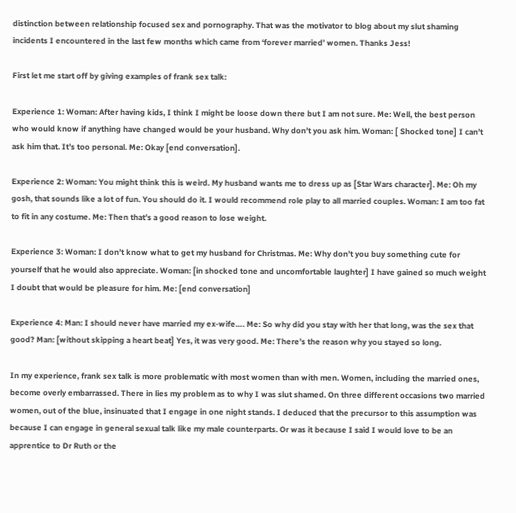distinction between relationship focused sex and pornography. That was the motivator to blog about my slut shaming incidents I encountered in the last few months which came from ‘forever married’ women. Thanks Jess!

First let me start off by giving examples of frank sex talk:

Experience 1: Woman: After having kids, I think I might be loose down there but I am not sure. Me: Well, the best person who would know if anything have changed would be your husband. Why don’t you ask him. Woman: [ Shocked tone] I can’t ask him that. It’s too personal. Me: Okay [end conversation].

Experience 2: Woman: You might think this is weird. My husband wants me to dress up as [Star Wars character]. Me: Oh my gosh, that sounds like a lot of fun. You should do it. I would recommend role play to all married couples. Woman: I am too fat to fit in any costume. Me: Then that’s a good reason to lose weight.

Experience 3: Woman: I don’t know what to get my husband for Christmas. Me: Why don’t you buy something cute for yourself that he would also appreciate. Woman: [in shocked tone and uncomfortable laughter] I have gained so much weight I doubt that would be pleasure for him. Me: [end conversation]

Experience 4: Man: I should never have married my ex-wife…. Me: So why did you stay with her that long, was the sex that good? Man: [without skipping a heart beat] Yes, it was very good. Me: There’s the reason why you stayed so long.

In my experience, frank sex talk is more problematic with most women than with men. Women, including the married ones, become overly embarrassed. There in lies my problem as to why I was slut shamed. On three different occasions two married women, out of the blue, insinuated that I engage in one night stands. I deduced that the precursor to this assumption was because I can engage in general sexual talk like my male counterparts. Or was it because I said I would love to be an apprentice to Dr Ruth or the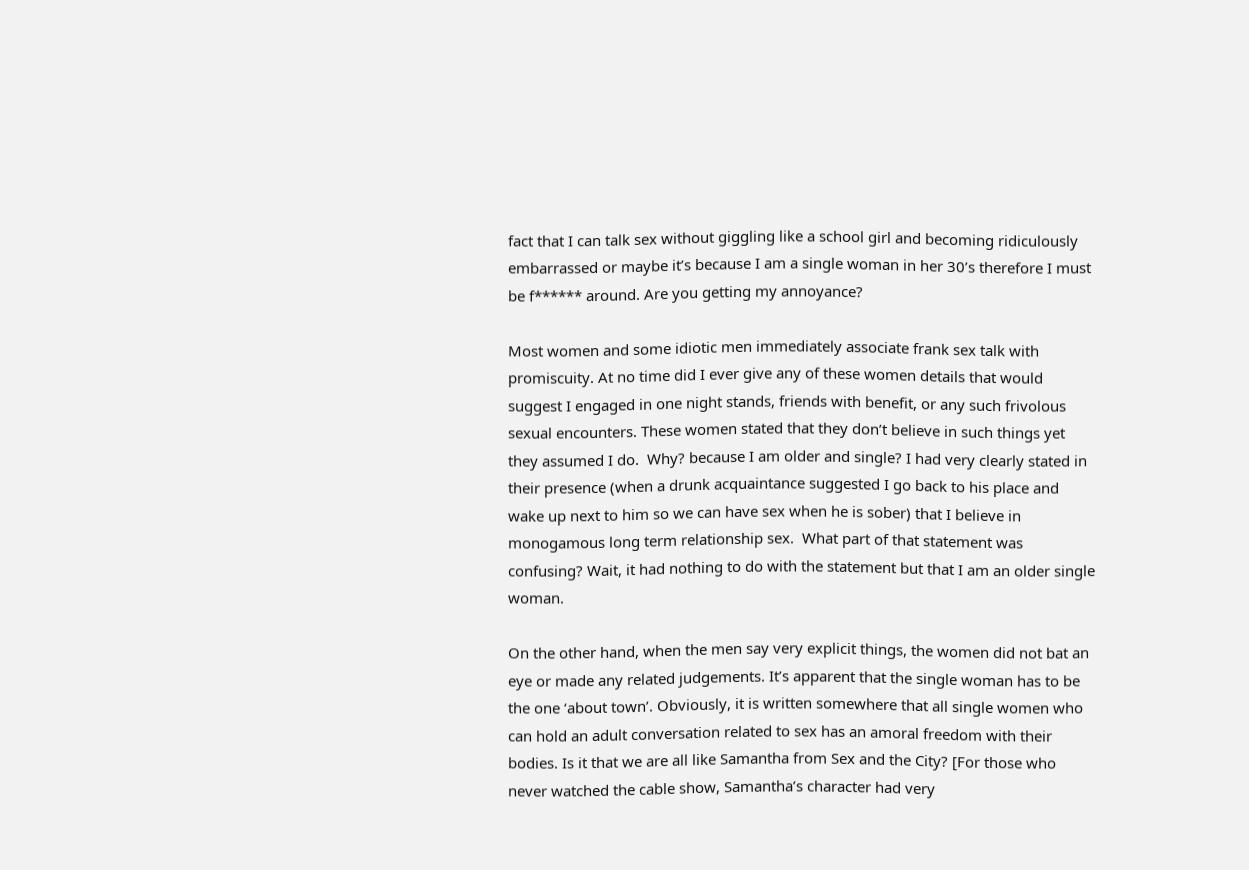fact that I can talk sex without giggling like a school girl and becoming ridiculously embarrassed or maybe it’s because I am a single woman in her 30’s therefore I must be f****** around. Are you getting my annoyance?

Most women and some idiotic men immediately associate frank sex talk with promiscuity. At no time did I ever give any of these women details that would suggest I engaged in one night stands, friends with benefit, or any such frivolous sexual encounters. These women stated that they don’t believe in such things yet they assumed I do.  Why? because I am older and single? I had very clearly stated in their presence (when a drunk acquaintance suggested I go back to his place and wake up next to him so we can have sex when he is sober) that I believe in monogamous long term relationship sex.  What part of that statement was confusing? Wait, it had nothing to do with the statement but that I am an older single woman.

On the other hand, when the men say very explicit things, the women did not bat an eye or made any related judgements. It’s apparent that the single woman has to be the one ‘about town’. Obviously, it is written somewhere that all single women who can hold an adult conversation related to sex has an amoral freedom with their bodies. Is it that we are all like Samantha from Sex and the City? [For those who never watched the cable show, Samantha’s character had very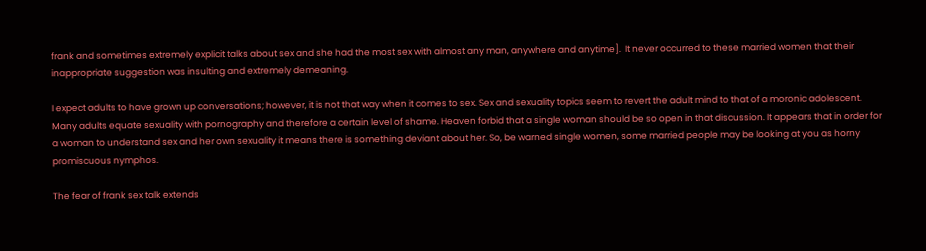frank and sometimes extremely explicit talks about sex and she had the most sex with almost any man, anywhere and anytime].  It never occurred to these married women that their inappropriate suggestion was insulting and extremely demeaning.

I expect adults to have grown up conversations; however, it is not that way when it comes to sex. Sex and sexuality topics seem to revert the adult mind to that of a moronic adolescent. Many adults equate sexuality with pornography and therefore a certain level of shame. Heaven forbid that a single woman should be so open in that discussion. It appears that in order for a woman to understand sex and her own sexuality it means there is something deviant about her. So, be warned single women, some married people may be looking at you as horny promiscuous nymphos.

The fear of frank sex talk extends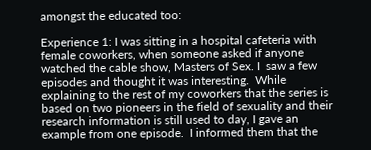amongst the educated too:

Experience 1: I was sitting in a hospital cafeteria with female coworkers, when someone asked if anyone watched the cable show, Masters of Sex. I  saw a few episodes and thought it was interesting.  While explaining to the rest of my coworkers that the series is based on two pioneers in the field of sexuality and their research information is still used to day, I gave an example from one episode.  I informed them that the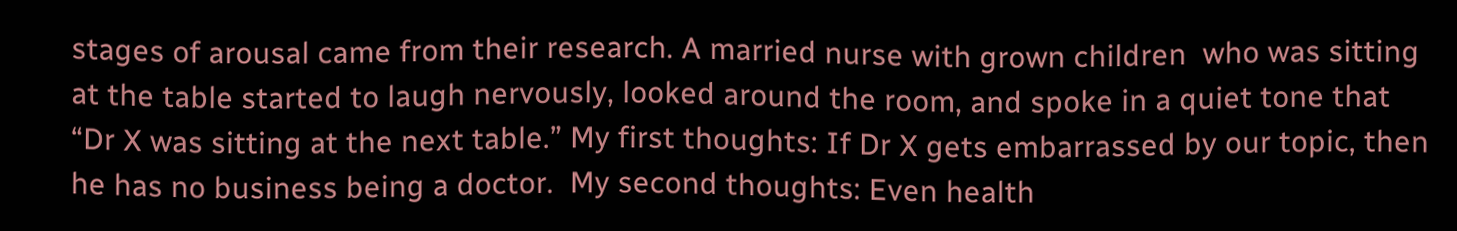stages of arousal came from their research. A married nurse with grown children  who was sitting at the table started to laugh nervously, looked around the room, and spoke in a quiet tone that “Dr X was sitting at the next table.” My first thoughts: If Dr X gets embarrassed by our topic, then he has no business being a doctor.  My second thoughts: Even health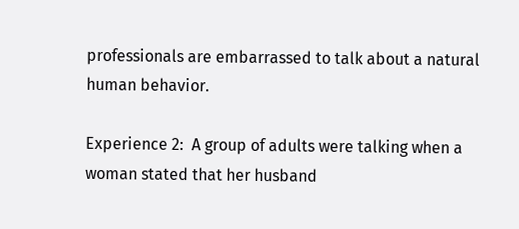professionals are embarrassed to talk about a natural human behavior.

Experience 2:  A group of adults were talking when a woman stated that her husband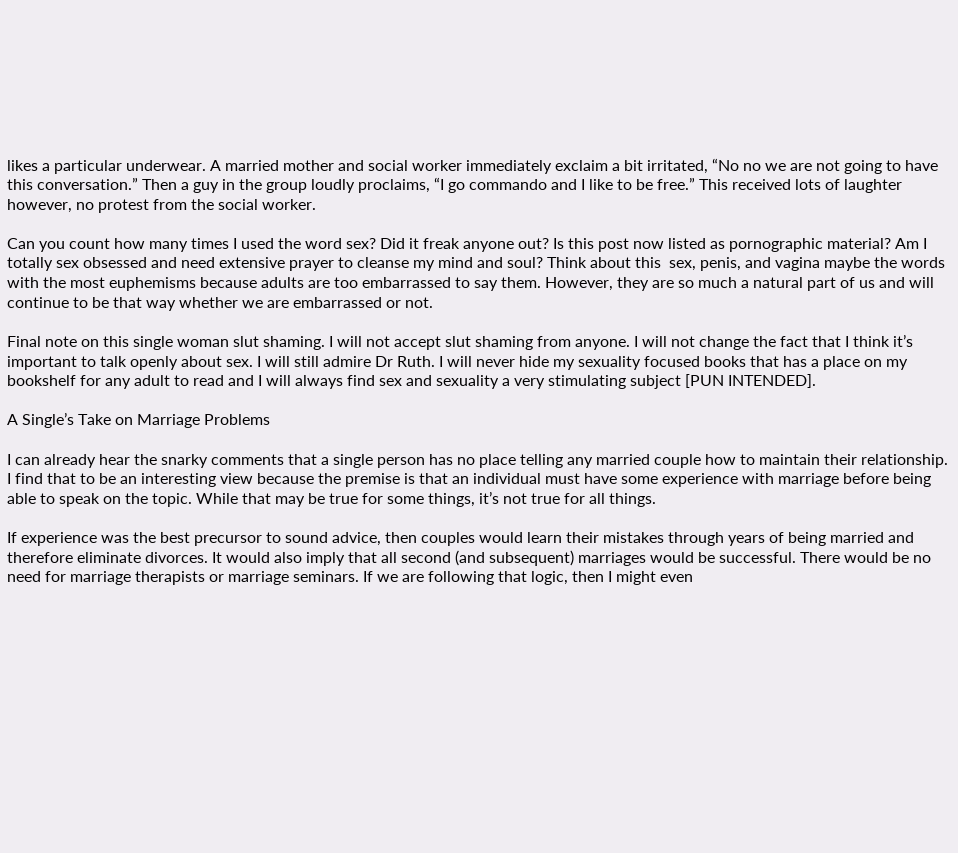likes a particular underwear. A married mother and social worker immediately exclaim a bit irritated, “No no we are not going to have this conversation.” Then a guy in the group loudly proclaims, “I go commando and I like to be free.” This received lots of laughter however, no protest from the social worker.

Can you count how many times I used the word sex? Did it freak anyone out? Is this post now listed as pornographic material? Am I totally sex obsessed and need extensive prayer to cleanse my mind and soul? Think about this  sex, penis, and vagina maybe the words with the most euphemisms because adults are too embarrassed to say them. However, they are so much a natural part of us and will continue to be that way whether we are embarrassed or not.

Final note on this single woman slut shaming. I will not accept slut shaming from anyone. I will not change the fact that I think it’s important to talk openly about sex. I will still admire Dr Ruth. I will never hide my sexuality focused books that has a place on my bookshelf for any adult to read and I will always find sex and sexuality a very stimulating subject [PUN INTENDED].

A Single’s Take on Marriage Problems

I can already hear the snarky comments that a single person has no place telling any married couple how to maintain their relationship. I find that to be an interesting view because the premise is that an individual must have some experience with marriage before being able to speak on the topic. While that may be true for some things, it’s not true for all things.

If experience was the best precursor to sound advice, then couples would learn their mistakes through years of being married and therefore eliminate divorces. It would also imply that all second (and subsequent) marriages would be successful. There would be no need for marriage therapists or marriage seminars. If we are following that logic, then I might even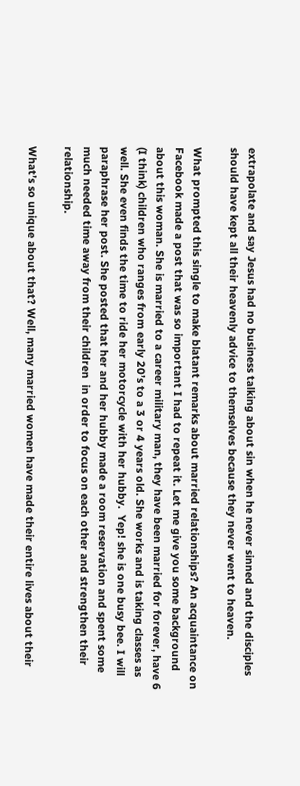extrapolate and say Jesus had no business talking about sin when he never sinned and the disciples should have kept all their heavenly advice to themselves because they never went to heaven.

What prompted this single to make blatant remarks about married relationships? An acquaintance on Facebook made a post that was so important I had to repeat it. Let me give you some background about this woman. She is married to a career military man, they have been married for forever, have 6 (I think) children who ranges from early 20’s to a 3 or 4 years old. She works and is taking classes as well. She even finds the time to ride her motorcycle with her hubby.  Yep! she is one busy bee. I will paraphrase her post. She posted that her and her hubby made a room reservation and spent some much needed time away from their children  in order to focus on each other and strengthen their relationship.

What’s so unique about that? Well, many married women have made their entire lives about their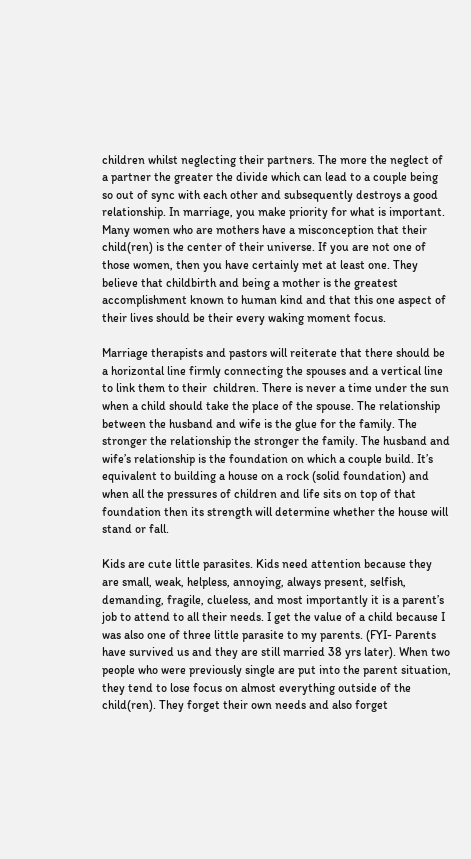children whilst neglecting their partners. The more the neglect of a partner the greater the divide which can lead to a couple being so out of sync with each other and subsequently destroys a good relationship. In marriage, you make priority for what is important. Many women who are mothers have a misconception that their child(ren) is the center of their universe. If you are not one of those women, then you have certainly met at least one. They believe that childbirth and being a mother is the greatest accomplishment known to human kind and that this one aspect of their lives should be their every waking moment focus.

Marriage therapists and pastors will reiterate that there should be a horizontal line firmly connecting the spouses and a vertical line to link them to their  children. There is never a time under the sun when a child should take the place of the spouse. The relationship between the husband and wife is the glue for the family. The stronger the relationship the stronger the family. The husband and wife’s relationship is the foundation on which a couple build. It’s  equivalent to building a house on a rock (solid foundation) and when all the pressures of children and life sits on top of that foundation then its strength will determine whether the house will stand or fall.

Kids are cute little parasites. Kids need attention because they are small, weak, helpless, annoying, always present, selfish, demanding, fragile, clueless, and most importantly it is a parent’s job to attend to all their needs. I get the value of a child because I was also one of three little parasite to my parents. (FYI- Parents have survived us and they are still married 38 yrs later). When two people who were previously single are put into the parent situation, they tend to lose focus on almost everything outside of the child(ren). They forget their own needs and also forget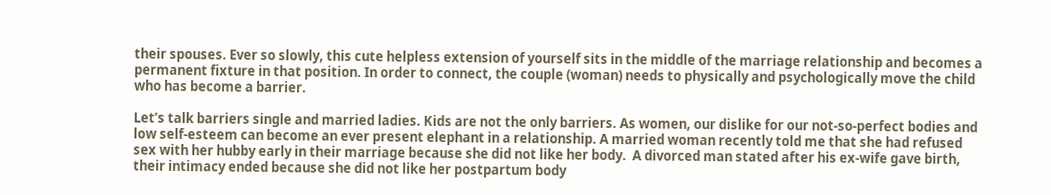their spouses. Ever so slowly, this cute helpless extension of yourself sits in the middle of the marriage relationship and becomes a permanent fixture in that position. In order to connect, the couple (woman) needs to physically and psychologically move the child who has become a barrier.

Let’s talk barriers single and married ladies. Kids are not the only barriers. As women, our dislike for our not-so-perfect bodies and low self-esteem can become an ever present elephant in a relationship. A married woman recently told me that she had refused sex with her hubby early in their marriage because she did not like her body.  A divorced man stated after his ex-wife gave birth, their intimacy ended because she did not like her postpartum body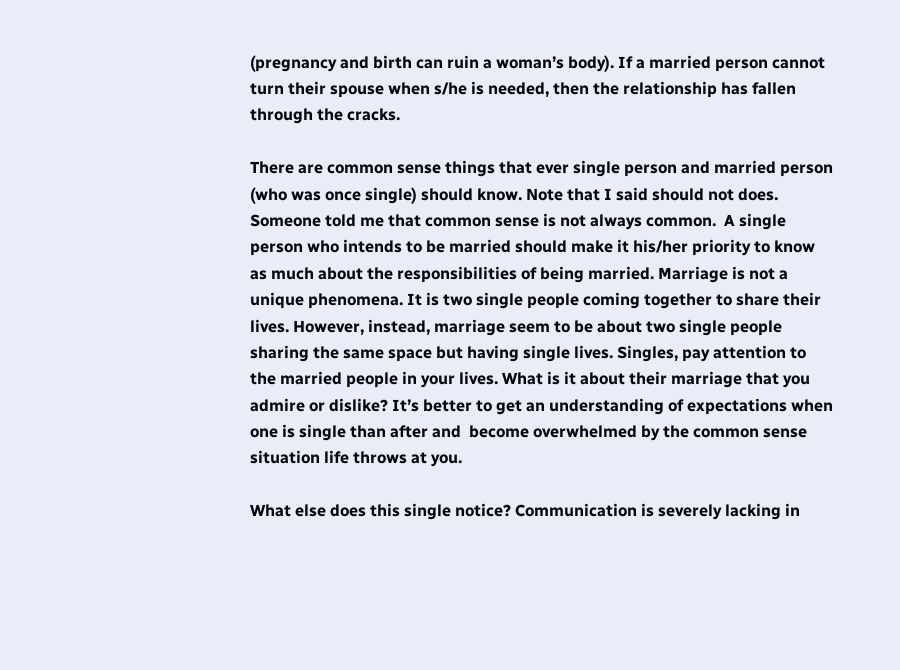(pregnancy and birth can ruin a woman’s body). If a married person cannot turn their spouse when s/he is needed, then the relationship has fallen through the cracks.

There are common sense things that ever single person and married person (who was once single) should know. Note that I said should not does. Someone told me that common sense is not always common.  A single person who intends to be married should make it his/her priority to know as much about the responsibilities of being married. Marriage is not a unique phenomena. It is two single people coming together to share their lives. However, instead, marriage seem to be about two single people sharing the same space but having single lives. Singles, pay attention to the married people in your lives. What is it about their marriage that you admire or dislike? It’s better to get an understanding of expectations when one is single than after and  become overwhelmed by the common sense situation life throws at you.

What else does this single notice? Communication is severely lacking in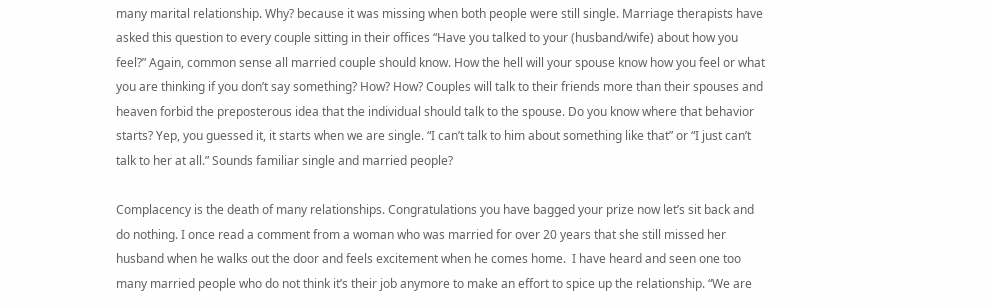many marital relationship. Why? because it was missing when both people were still single. Marriage therapists have asked this question to every couple sitting in their offices “Have you talked to your (husband/wife) about how you feel?” Again, common sense all married couple should know. How the hell will your spouse know how you feel or what you are thinking if you don’t say something? How? How? Couples will talk to their friends more than their spouses and heaven forbid the preposterous idea that the individual should talk to the spouse. Do you know where that behavior starts? Yep, you guessed it, it starts when we are single. “I can’t talk to him about something like that” or “I just can’t talk to her at all.” Sounds familiar single and married people?

Complacency is the death of many relationships. Congratulations you have bagged your prize now let’s sit back and do nothing. I once read a comment from a woman who was married for over 20 years that she still missed her husband when he walks out the door and feels excitement when he comes home.  I have heard and seen one too many married people who do not think it’s their job anymore to make an effort to spice up the relationship. “We are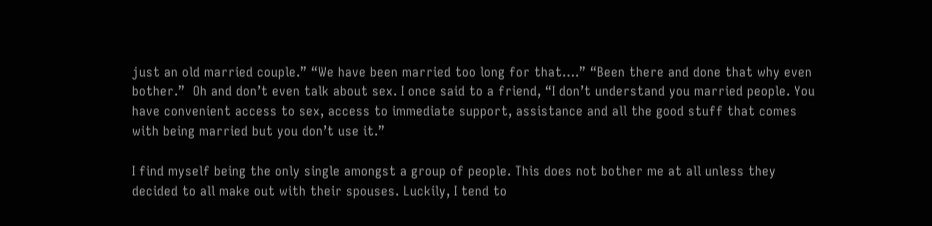just an old married couple.” “We have been married too long for that….” “Been there and done that why even bother.”  Oh and don’t even talk about sex. I once said to a friend, “I don’t understand you married people. You have convenient access to sex, access to immediate support, assistance and all the good stuff that comes with being married but you don’t use it.”

I find myself being the only single amongst a group of people. This does not bother me at all unless they decided to all make out with their spouses. Luckily, I tend to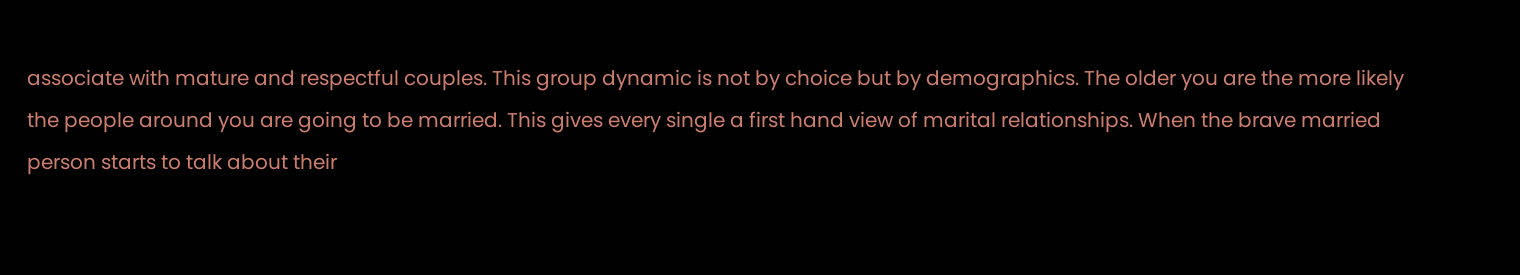associate with mature and respectful couples. This group dynamic is not by choice but by demographics. The older you are the more likely the people around you are going to be married. This gives every single a first hand view of marital relationships. When the brave married person starts to talk about their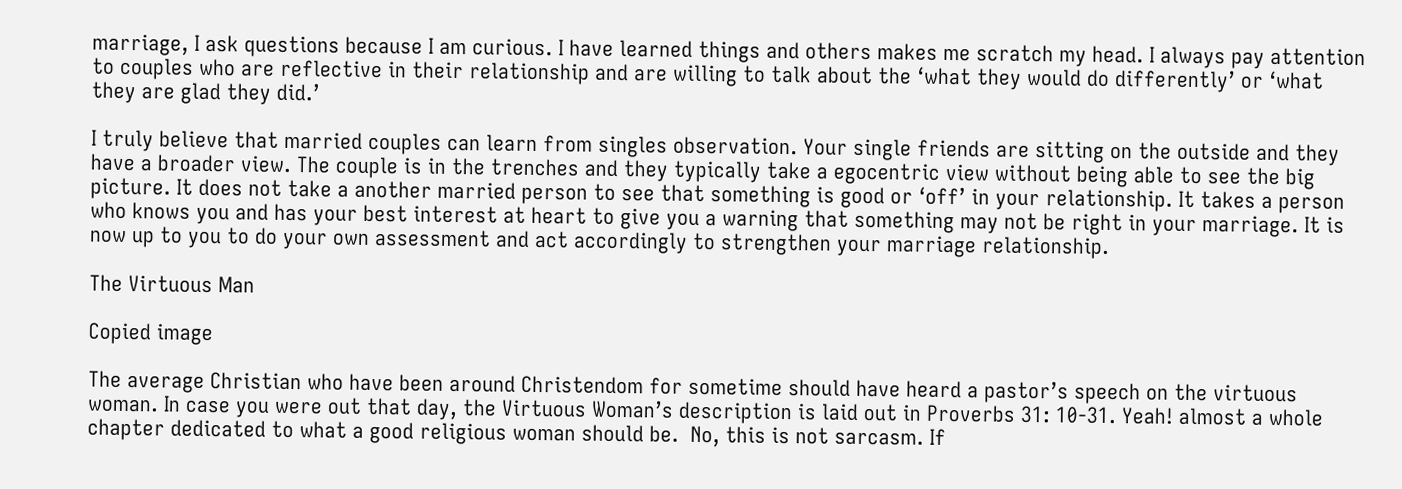marriage, I ask questions because I am curious. I have learned things and others makes me scratch my head. I always pay attention to couples who are reflective in their relationship and are willing to talk about the ‘what they would do differently’ or ‘what they are glad they did.’

I truly believe that married couples can learn from singles observation. Your single friends are sitting on the outside and they have a broader view. The couple is in the trenches and they typically take a egocentric view without being able to see the big picture. It does not take a another married person to see that something is good or ‘off’ in your relationship. It takes a person who knows you and has your best interest at heart to give you a warning that something may not be right in your marriage. It is now up to you to do your own assessment and act accordingly to strengthen your marriage relationship.

The Virtuous Man

Copied image

The average Christian who have been around Christendom for sometime should have heard a pastor’s speech on the virtuous woman. In case you were out that day, the Virtuous Woman’s description is laid out in Proverbs 31: 10-31. Yeah! almost a whole chapter dedicated to what a good religious woman should be.  No, this is not sarcasm. If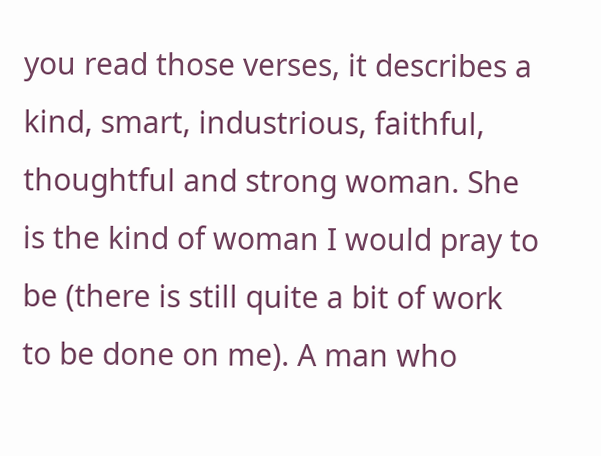you read those verses, it describes a kind, smart, industrious, faithful, thoughtful and strong woman. She is the kind of woman I would pray to be (there is still quite a bit of work to be done on me). A man who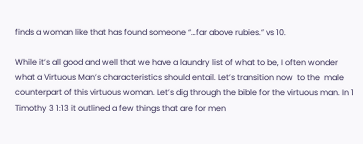finds a woman like that has found someone “…far above rubies.” vs 10.

While it’s all good and well that we have a laundry list of what to be, I often wonder what a Virtuous Man’s characteristics should entail. Let’s transition now  to the  male counterpart of this virtuous woman. Let’s dig through the bible for the virtuous man. In 1 Timothy 3 1:13 it outlined a few things that are for men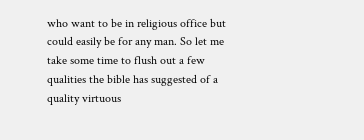who want to be in religious office but could easily be for any man. So let me take some time to flush out a few qualities the bible has suggested of a quality virtuous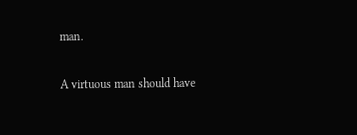man.

A virtuous man should have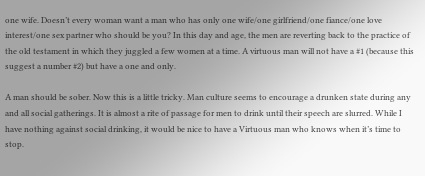one wife. Doesn’t every woman want a man who has only one wife/one girlfriend/one fiance/one love interest/one sex partner who should be you? In this day and age, the men are reverting back to the practice of the old testament in which they juggled a few women at a time. A virtuous man will not have a #1 (because this suggest a number #2) but have a one and only.

A man should be sober. Now this is a little tricky. Man culture seems to encourage a drunken state during any and all social gatherings. It is almost a rite of passage for men to drink until their speech are slurred. While I have nothing against social drinking, it would be nice to have a Virtuous man who knows when it’s time to stop.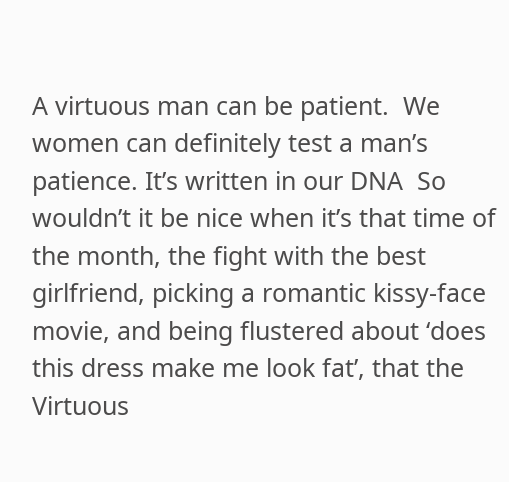A virtuous man can be patient.  We women can definitely test a man’s patience. It’s written in our DNA  So wouldn’t it be nice when it’s that time of the month, the fight with the best girlfriend, picking a romantic kissy-face movie, and being flustered about ‘does this dress make me look fat’, that the Virtuous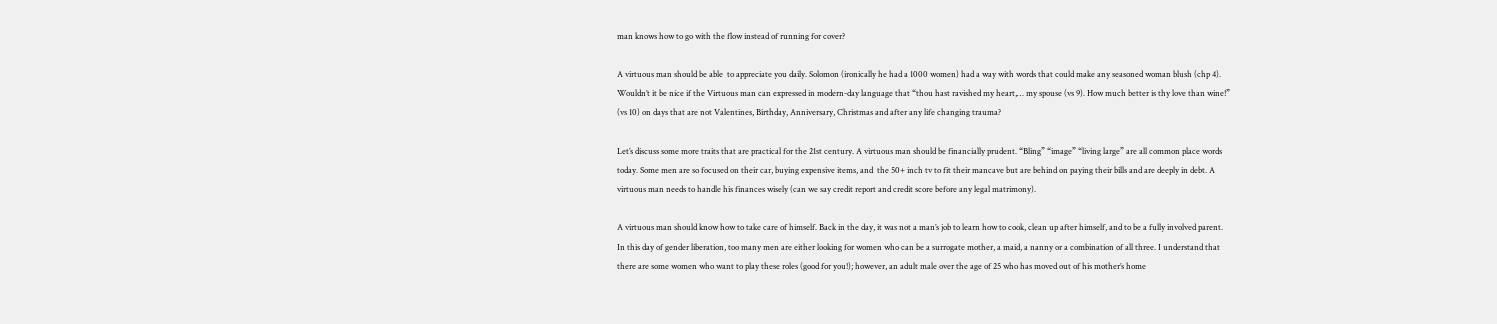man knows how to go with the flow instead of running for cover?

A virtuous man should be able  to appreciate you daily. Solomon (ironically he had a 1000 women) had a way with words that could make any seasoned woman blush (chp 4). Wouldn’t it be nice if the Virtuous man can expressed in modern-day language that “thou hast ravished my heart,… my spouse (vs 9). How much better is thy love than wine!” (vs 10) on days that are not Valentines, Birthday, Anniversary, Christmas and after any life changing trauma?

Let’s discuss some more traits that are practical for the 21st century. A virtuous man should be financially prudent. “Bling” “image” “living large” are all common place words today. Some men are so focused on their car, buying expensive items, and  the 50+ inch tv to fit their mancave but are behind on paying their bills and are deeply in debt. A virtuous man needs to handle his finances wisely (can we say credit report and credit score before any legal matrimony).

A virtuous man should know how to take care of himself. Back in the day, it was not a man’s job to learn how to cook, clean up after himself, and to be a fully involved parent. In this day of gender liberation, too many men are either looking for women who can be a surrogate mother, a maid, a nanny or a combination of all three. I understand that there are some women who want to play these roles (good for you!); however, an adult male over the age of 25 who has moved out of his mother’s home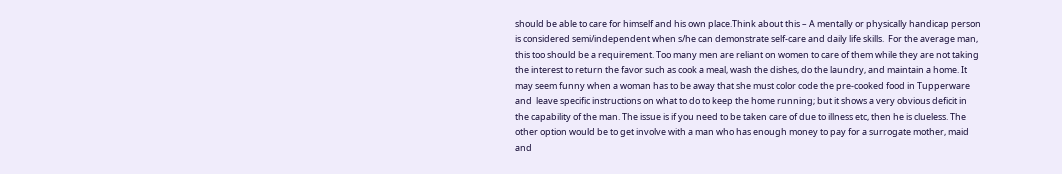should be able to care for himself and his own place.Think about this – A mentally or physically handicap person is considered semi/independent when s/he can demonstrate self-care and daily life skills.  For the average man, this too should be a requirement. Too many men are reliant on women to care of them while they are not taking the interest to return the favor such as cook a meal, wash the dishes, do the laundry, and maintain a home. It may seem funny when a woman has to be away that she must color code the pre-cooked food in Tupperware and  leave specific instructions on what to do to keep the home running; but it shows a very obvious deficit in the capability of the man. The issue is if you need to be taken care of due to illness etc, then he is clueless. The other option would be to get involve with a man who has enough money to pay for a surrogate mother, maid and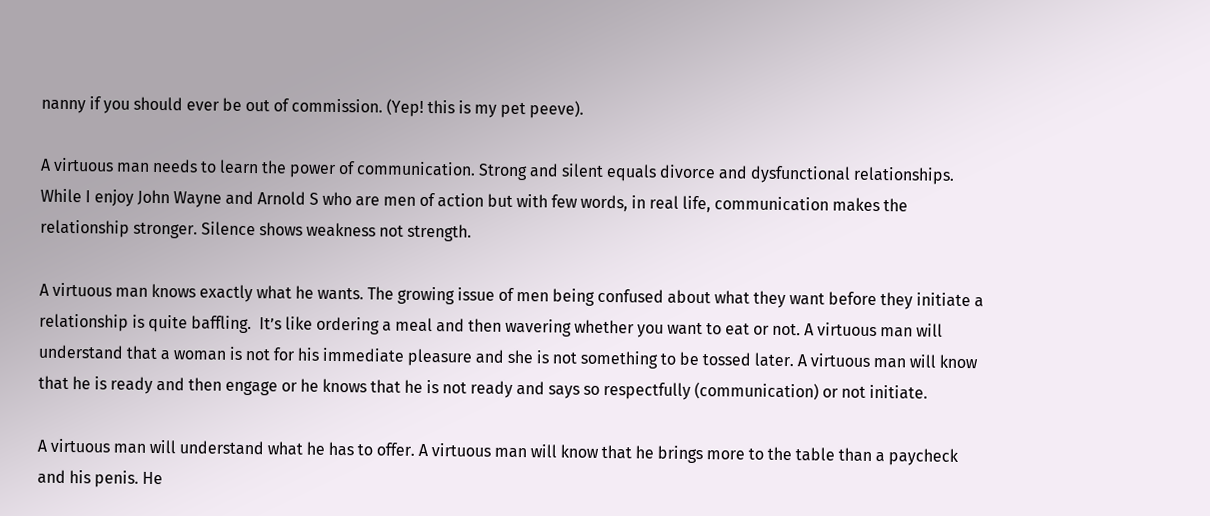nanny if you should ever be out of commission. (Yep! this is my pet peeve).

A virtuous man needs to learn the power of communication. Strong and silent equals divorce and dysfunctional relationships. While I enjoy John Wayne and Arnold S who are men of action but with few words, in real life, communication makes the relationship stronger. Silence shows weakness not strength.

A virtuous man knows exactly what he wants. The growing issue of men being confused about what they want before they initiate a relationship is quite baffling.  It’s like ordering a meal and then wavering whether you want to eat or not. A virtuous man will understand that a woman is not for his immediate pleasure and she is not something to be tossed later. A virtuous man will know that he is ready and then engage or he knows that he is not ready and says so respectfully (communication) or not initiate.

A virtuous man will understand what he has to offer. A virtuous man will know that he brings more to the table than a paycheck and his penis. He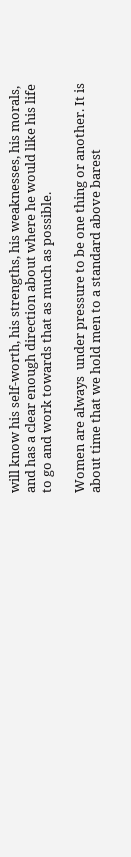will know his self-worth, his strengths, his weaknesses, his morals, and has a clear enough direction about where he would like his life to go and work towards that as much as possible.

Women are always  under pressure to be one thing or another. It is about time that we hold men to a standard above barest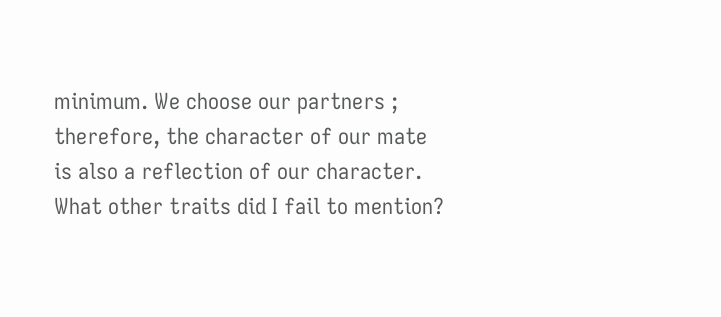minimum. We choose our partners ; therefore, the character of our mate is also a reflection of our character.  What other traits did I fail to mention?